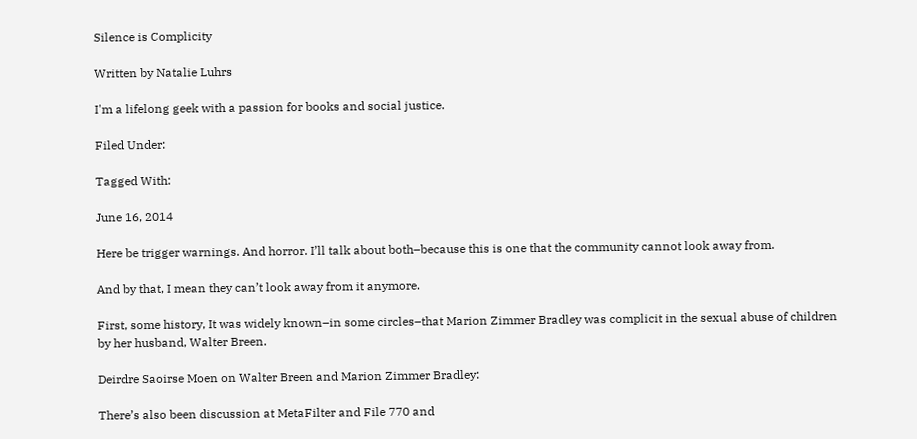Silence is Complicity

Written by Natalie Luhrs

I'm a lifelong geek with a passion for books and social justice.

Filed Under:

Tagged With:

June 16, 2014

Here be trigger warnings. And horror. I’ll talk about both–because this is one that the community cannot look away from.

And by that, I mean they can’t look away from it anymore.

First, some history, It was widely known–in some circles–that Marion Zimmer Bradley was complicit in the sexual abuse of children by her husband, Walter Breen.

Deirdre Saoirse Moen on Walter Breen and Marion Zimmer Bradley:

There’s also been discussion at MetaFilter and File 770 and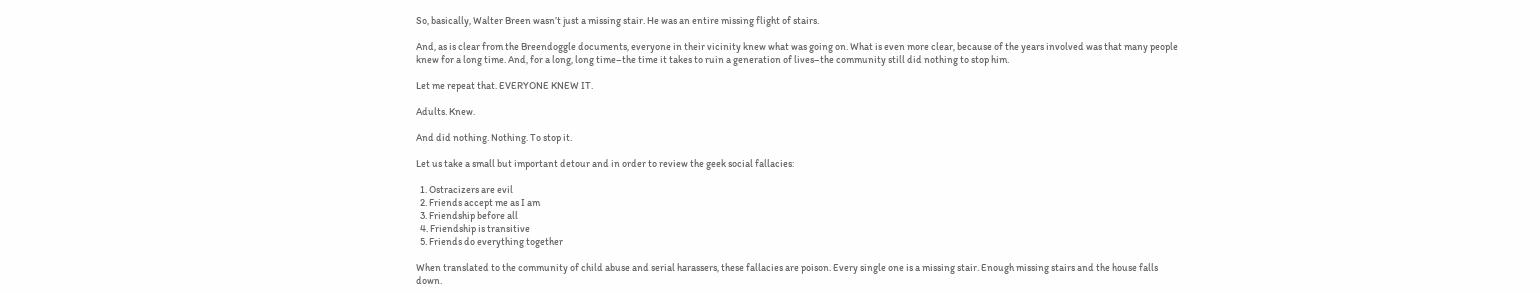So, basically, Walter Breen wasn’t just a missing stair. He was an entire missing flight of stairs.

And, as is clear from the Breendoggle documents, everyone in their vicinity knew what was going on. What is even more clear, because of the years involved was that many people knew for a long time. And, for a long, long time–the time it takes to ruin a generation of lives–the community still did nothing to stop him.

Let me repeat that. EVERYONE KNEW IT.

Adults. Knew.

And did nothing. Nothing. To stop it.

Let us take a small but important detour and in order to review the geek social fallacies:

  1. Ostracizers are evil
  2. Friends accept me as I am
  3. Friendship before all
  4. Friendship is transitive
  5. Friends do everything together

When translated to the community of child abuse and serial harassers, these fallacies are poison. Every single one is a missing stair. Enough missing stairs and the house falls down.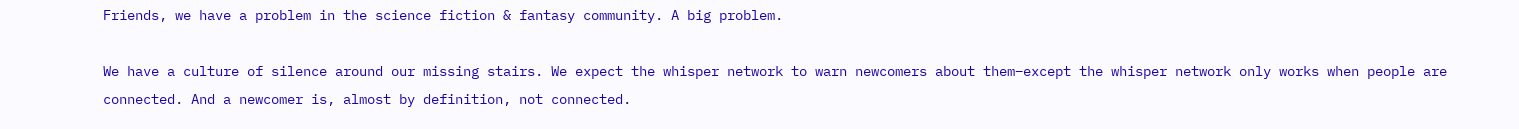Friends, we have a problem in the science fiction & fantasy community. A big problem.

We have a culture of silence around our missing stairs. We expect the whisper network to warn newcomers about them–except the whisper network only works when people are connected. And a newcomer is, almost by definition, not connected.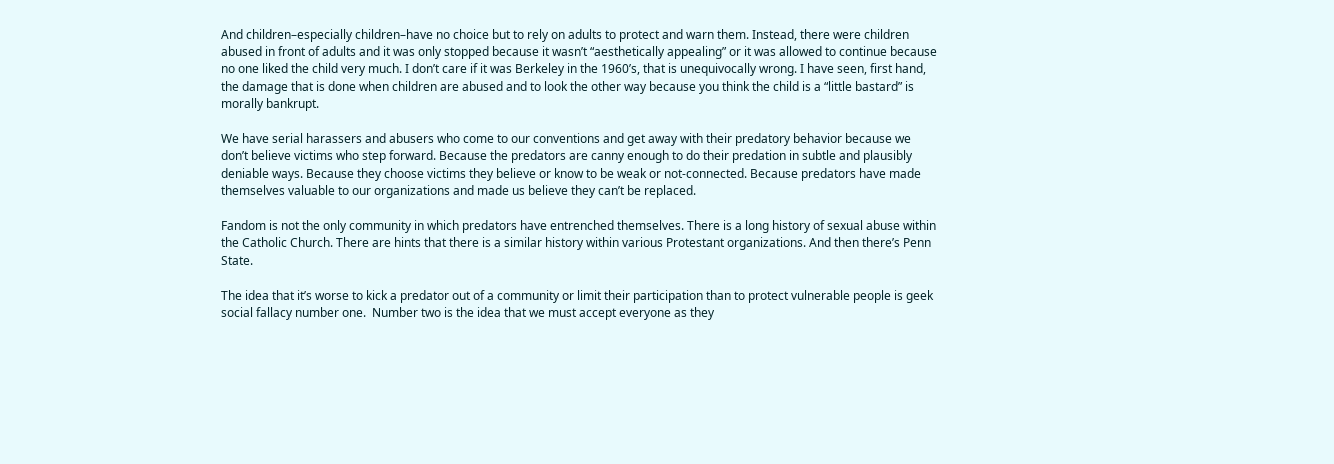And children–especially children–have no choice but to rely on adults to protect and warn them. Instead, there were children abused in front of adults and it was only stopped because it wasn’t “aesthetically appealing” or it was allowed to continue because no one liked the child very much. I don’t care if it was Berkeley in the 1960’s, that is unequivocally wrong. I have seen, first hand, the damage that is done when children are abused and to look the other way because you think the child is a “little bastard” is morally bankrupt.

We have serial harassers and abusers who come to our conventions and get away with their predatory behavior because we don’t believe victims who step forward. Because the predators are canny enough to do their predation in subtle and plausibly deniable ways. Because they choose victims they believe or know to be weak or not-connected. Because predators have made themselves valuable to our organizations and made us believe they can’t be replaced.

Fandom is not the only community in which predators have entrenched themselves. There is a long history of sexual abuse within the Catholic Church. There are hints that there is a similar history within various Protestant organizations. And then there’s Penn State.

The idea that it’s worse to kick a predator out of a community or limit their participation than to protect vulnerable people is geek social fallacy number one.  Number two is the idea that we must accept everyone as they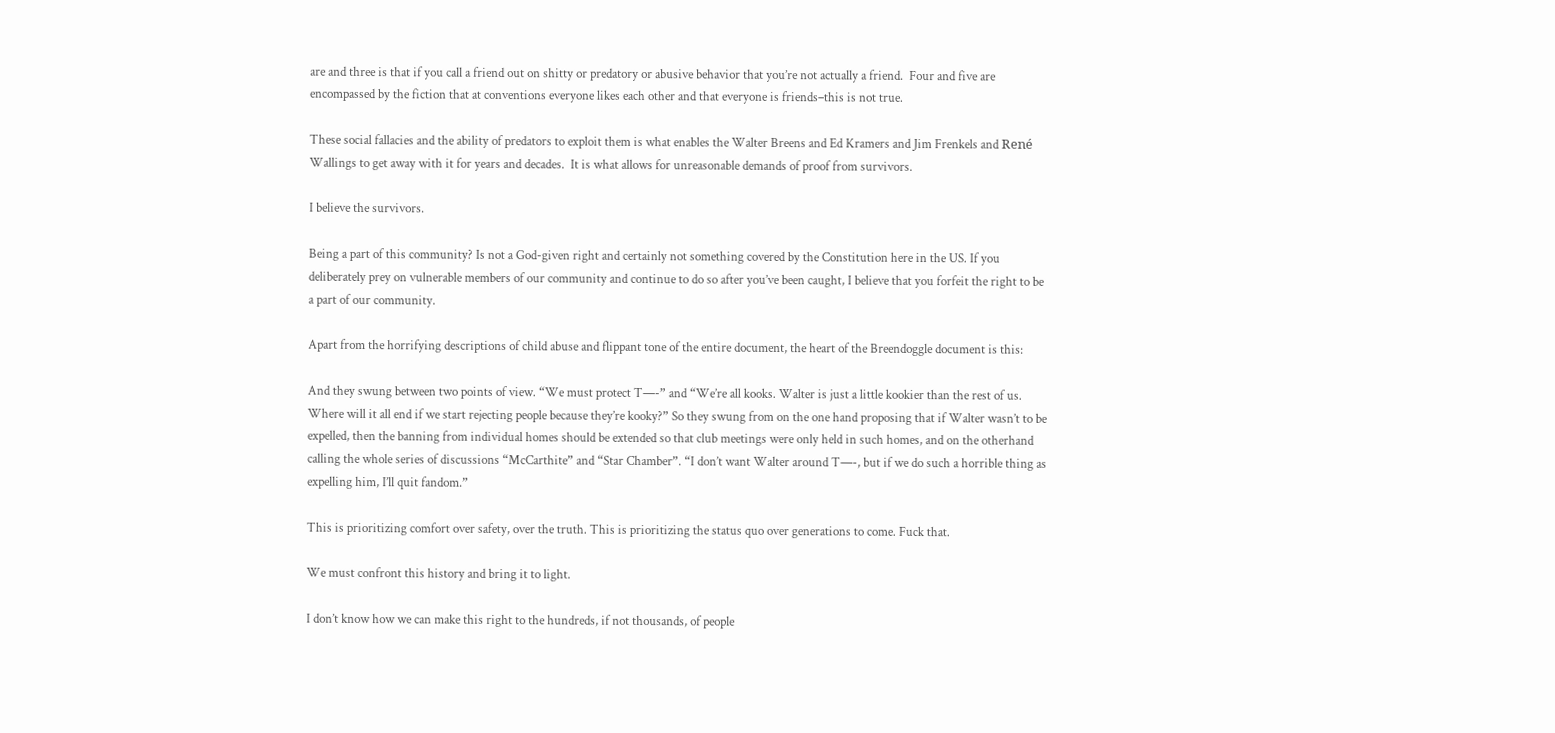are and three is that if you call a friend out on shitty or predatory or abusive behavior that you’re not actually a friend.  Four and five are encompassed by the fiction that at conventions everyone likes each other and that everyone is friends–this is not true.

These social fallacies and the ability of predators to exploit them is what enables the Walter Breens and Ed Kramers and Jim Frenkels and René Wallings to get away with it for years and decades.  It is what allows for unreasonable demands of proof from survivors.

I believe the survivors.

Being a part of this community? Is not a God-given right and certainly not something covered by the Constitution here in the US. If you deliberately prey on vulnerable members of our community and continue to do so after you’ve been caught, I believe that you forfeit the right to be a part of our community.

Apart from the horrifying descriptions of child abuse and flippant tone of the entire document, the heart of the Breendoggle document is this:

And they swung between two points of view. “We must protect T—-” and “We’re all kooks. Walter is just a little kookier than the rest of us. Where will it all end if we start rejecting people because they’re kooky?” So they swung from on the one hand proposing that if Walter wasn’t to be expelled, then the banning from individual homes should be extended so that club meetings were only held in such homes, and on the otherhand calling the whole series of discussions “McCarthite” and “Star Chamber”. “I don’t want Walter around T—-, but if we do such a horrible thing as expelling him, I’ll quit fandom.”

This is prioritizing comfort over safety, over the truth. This is prioritizing the status quo over generations to come. Fuck that.

We must confront this history and bring it to light.

I don’t know how we can make this right to the hundreds, if not thousands, of people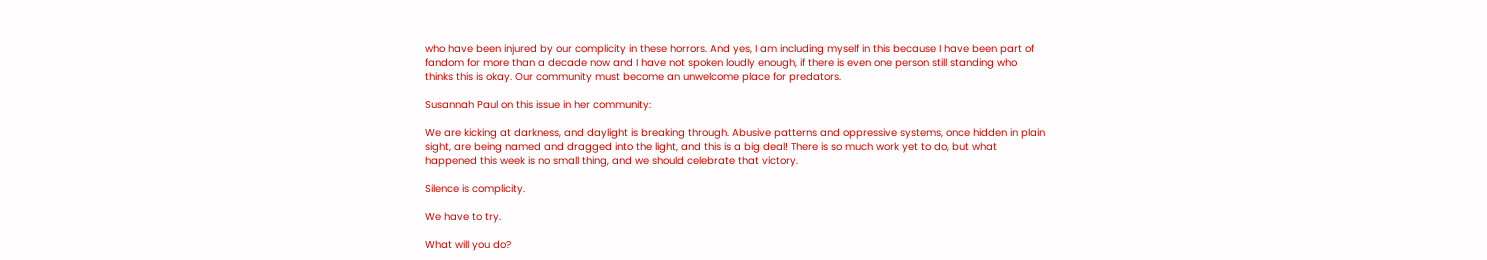who have been injured by our complicity in these horrors. And yes, I am including myself in this because I have been part of fandom for more than a decade now and I have not spoken loudly enough, if there is even one person still standing who thinks this is okay. Our community must become an unwelcome place for predators.

Susannah Paul on this issue in her community:

We are kicking at darkness, and daylight is breaking through. Abusive patterns and oppressive systems, once hidden in plain sight, are being named and dragged into the light, and this is a big deal! There is so much work yet to do, but what happened this week is no small thing, and we should celebrate that victory.

Silence is complicity.

We have to try.

What will you do?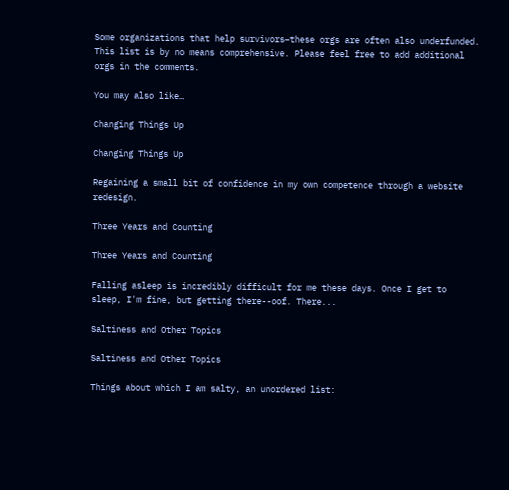Some organizations that help survivors–these orgs are often also underfunded. This list is by no means comprehensive. Please feel free to add additional orgs in the comments.

You may also like…

Changing Things Up

Changing Things Up

Regaining a small bit of confidence in my own competence through a website redesign.

Three Years and Counting

Three Years and Counting

Falling asleep is incredibly difficult for me these days. Once I get to sleep, I'm fine, but getting there--oof. There...

Saltiness and Other Topics

Saltiness and Other Topics

Things about which I am salty, an unordered list: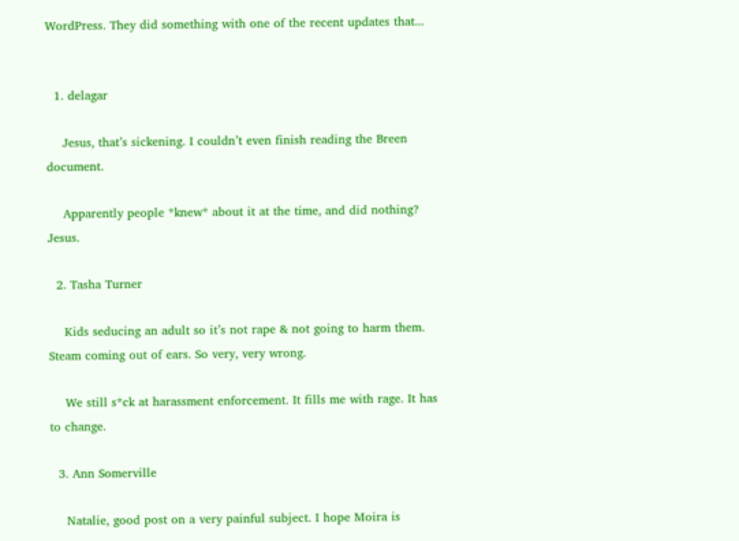WordPress. They did something with one of the recent updates that...


  1. delagar

    Jesus, that’s sickening. I couldn’t even finish reading the Breen document.

    Apparently people *knew* about it at the time, and did nothing? Jesus.

  2. Tasha Turner

    Kids seducing an adult so it’s not rape & not going to harm them. Steam coming out of ears. So very, very wrong.

    We still s*ck at harassment enforcement. It fills me with rage. It has to change.

  3. Ann Somerville

    Natalie, good post on a very painful subject. I hope Moira is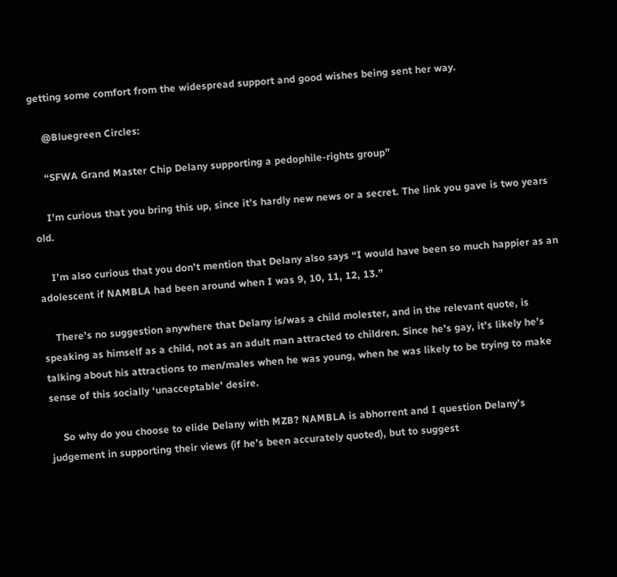getting some comfort from the widespread support and good wishes being sent her way.

    @Bluegreen Circles:

    “SFWA Grand Master Chip Delany supporting a pedophile-rights group”

    I’m curious that you bring this up, since it’s hardly new news or a secret. The link you gave is two years old.

    I’m also curious that you don’t mention that Delany also says “I would have been so much happier as an adolescent if NAMBLA had been around when I was 9, 10, 11, 12, 13.”

    There’s no suggestion anywhere that Delany is/was a child molester, and in the relevant quote, is speaking as himself as a child, not as an adult man attracted to children. Since he’s gay, it’s likely he’s talking about his attractions to men/males when he was young, when he was likely to be trying to make sense of this socially ‘unacceptable’ desire.

    So why do you choose to elide Delany with MZB? NAMBLA is abhorrent and I question Delany’s judgement in supporting their views (if he’s been accurately quoted), but to suggest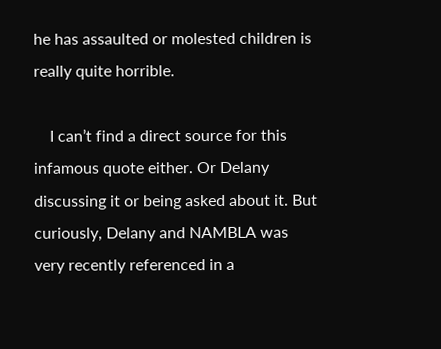he has assaulted or molested children is really quite horrible.

    I can’t find a direct source for this infamous quote either. Or Delany discussing it or being asked about it. But curiously, Delany and NAMBLA was very recently referenced in a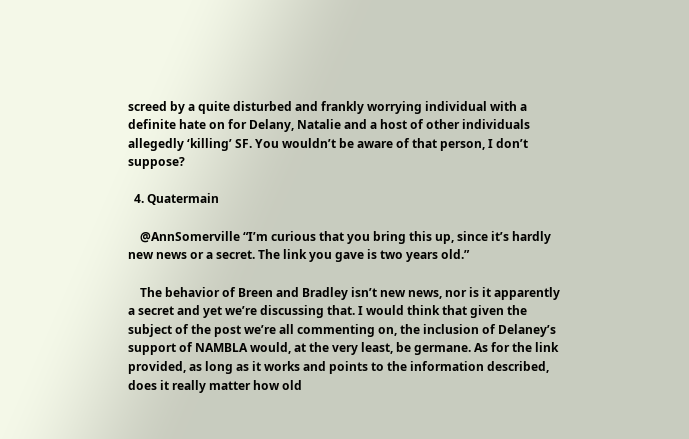screed by a quite disturbed and frankly worrying individual with a definite hate on for Delany, Natalie and a host of other individuals allegedly ‘killing’ SF. You wouldn’t be aware of that person, I don’t suppose?

  4. Quatermain

    @AnnSomerville “I’m curious that you bring this up, since it’s hardly new news or a secret. The link you gave is two years old.”

    The behavior of Breen and Bradley isn’t new news, nor is it apparently a secret and yet we’re discussing that. I would think that given the subject of the post we’re all commenting on, the inclusion of Delaney’s support of NAMBLA would, at the very least, be germane. As for the link provided, as long as it works and points to the information described, does it really matter how old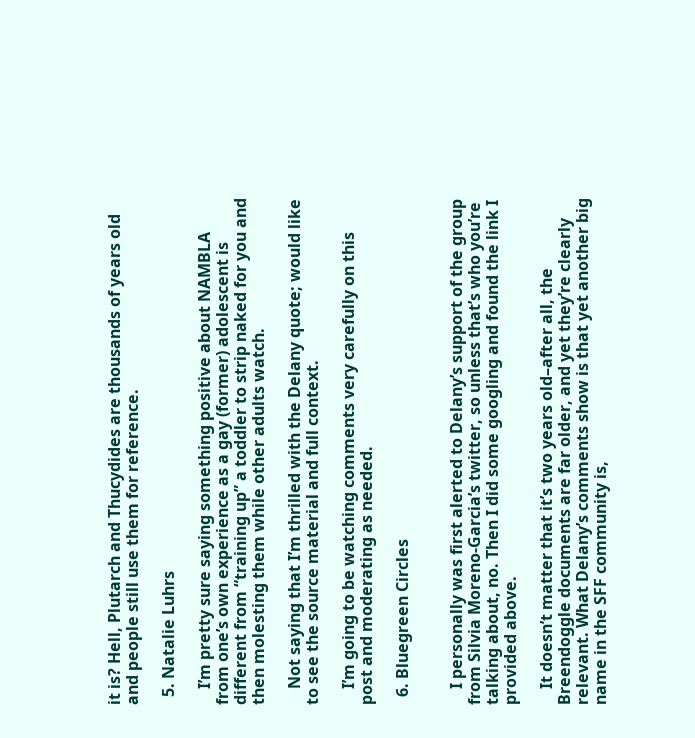it is? Hell, Plutarch and Thucydides are thousands of years old and people still use them for reference.

  5. Natalie Luhrs

    I’m pretty sure saying something positive about NAMBLA from one’s own experience as a gay (former) adolescent is different from “training up” a toddler to strip naked for you and then molesting them while other adults watch.

    Not saying that I’m thrilled with the Delany quote; would like to see the source material and full context.

    I’m going to be watching comments very carefully on this post and moderating as needed.

  6. Bluegreen Circles


    I personally was first alerted to Delany’s support of the group from Silvia Moreno-Garcia’s twitter, so unless that’s who you’re talking about, no. Then I did some googling and found the link I provided above.

    It doesn’t matter that it’s two years old–after all, the Breendoggle documents are far older, and yet they’re clearly relevant. What Delany’s comments show is that yet another big name in the SFF community is,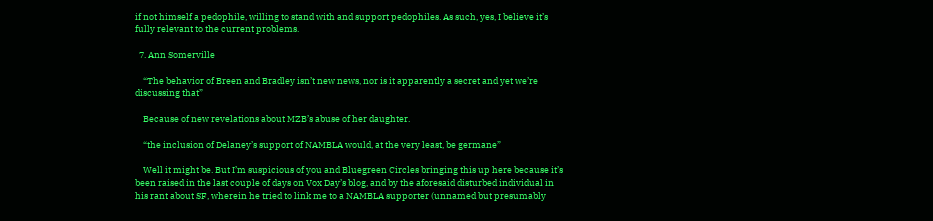if not himself a pedophile, willing to stand with and support pedophiles. As such, yes, I believe it’s fully relevant to the current problems.

  7. Ann Somerville

    “The behavior of Breen and Bradley isn’t new news, nor is it apparently a secret and yet we’re discussing that”

    Because of new revelations about MZB’s abuse of her daughter.

    “the inclusion of Delaney’s support of NAMBLA would, at the very least, be germane”

    Well it might be. But I’m suspicious of you and Bluegreen Circles bringing this up here because it’s been raised in the last couple of days on Vox Day’s blog, and by the aforesaid disturbed individual in his rant about SF, wherein he tried to link me to a NAMBLA supporter (unnamed but presumably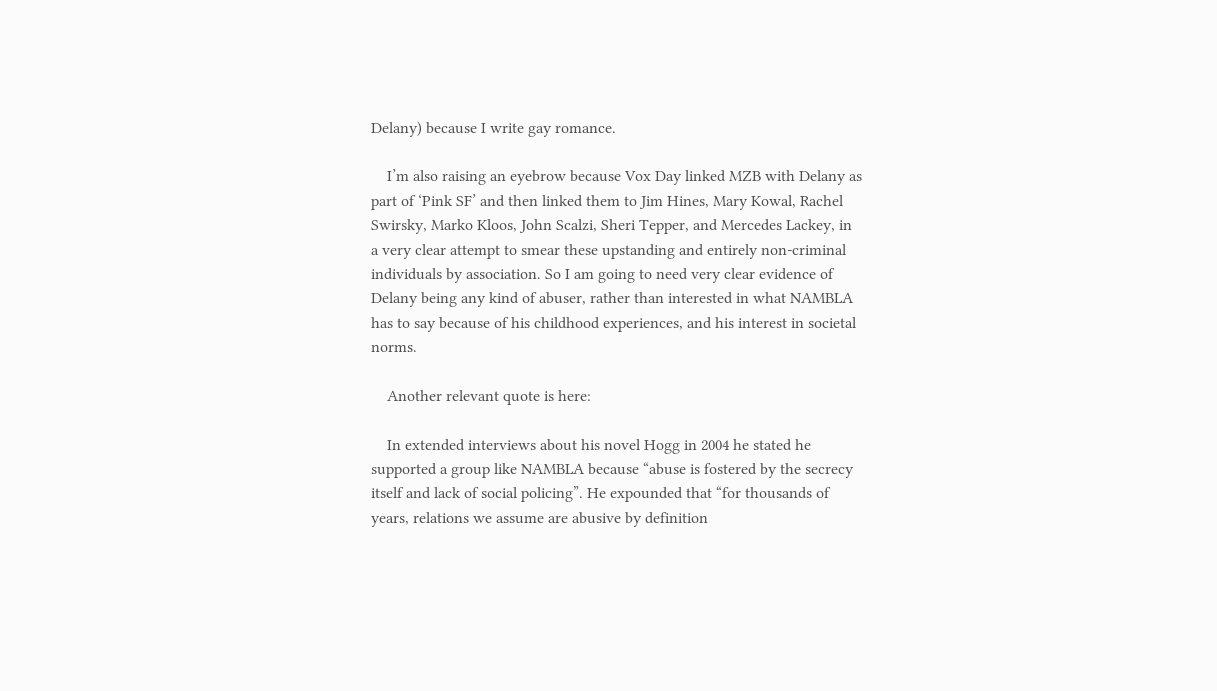Delany) because I write gay romance.

    I’m also raising an eyebrow because Vox Day linked MZB with Delany as part of ‘Pink SF’ and then linked them to Jim Hines, Mary Kowal, Rachel Swirsky, Marko Kloos, John Scalzi, Sheri Tepper, and Mercedes Lackey, in a very clear attempt to smear these upstanding and entirely non-criminal individuals by association. So I am going to need very clear evidence of Delany being any kind of abuser, rather than interested in what NAMBLA has to say because of his childhood experiences, and his interest in societal norms.

    Another relevant quote is here:

    In extended interviews about his novel Hogg in 2004 he stated he supported a group like NAMBLA because “abuse is fostered by the secrecy itself and lack of social policing”. He expounded that “for thousands of years, relations we assume are abusive by definition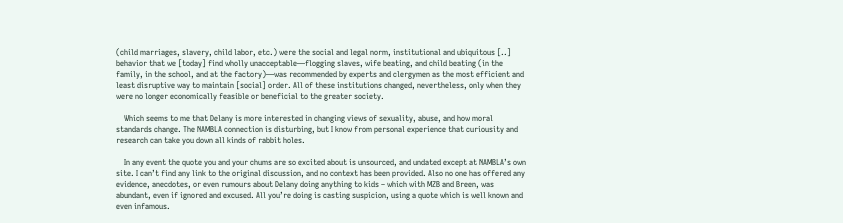(child marriages, slavery, child labor, etc.) were the social and legal norm, institutional and ubiquitous [..] behavior that we [today] find wholly unacceptable—flogging slaves, wife beating, and child beating (in the family, in the school, and at the factory)—was recommended by experts and clergymen as the most efficient and least disruptive way to maintain [social] order. All of these institutions changed, nevertheless, only when they were no longer economically feasible or beneficial to the greater society.

    Which seems to me that Delany is more interested in changing views of sexuality, abuse, and how moral standards change. The NAMBLA connection is disturbing, but I know from personal experience that curiousity and research can take you down all kinds of rabbit holes.

    In any event the quote you and your chums are so excited about is unsourced, and undated except at NAMBLA’s own site. I can’t find any link to the original discussion, and no context has been provided. Also no one has offered any evidence, anecdotes, or even rumours about Delany doing anything to kids – which with MZB and Breen, was abundant, even if ignored and excused. All you’re doing is casting suspicion, using a quote which is well known and even infamous.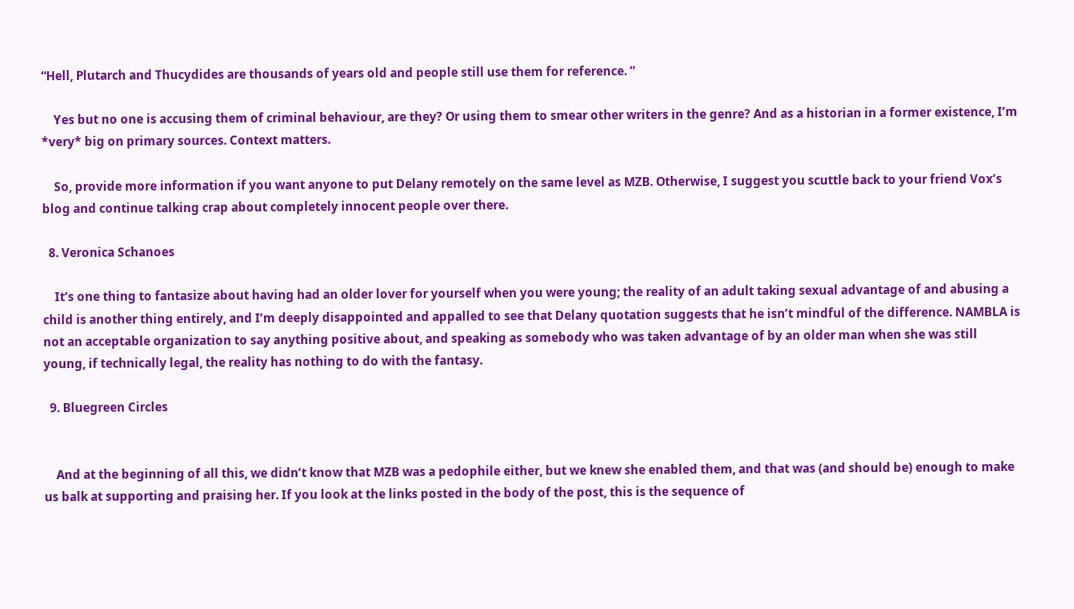“Hell, Plutarch and Thucydides are thousands of years old and people still use them for reference. ”

    Yes but no one is accusing them of criminal behaviour, are they? Or using them to smear other writers in the genre? And as a historian in a former existence, I’m *very* big on primary sources. Context matters.

    So, provide more information if you want anyone to put Delany remotely on the same level as MZB. Otherwise, I suggest you scuttle back to your friend Vox’s blog and continue talking crap about completely innocent people over there.

  8. Veronica Schanoes

    It’s one thing to fantasize about having had an older lover for yourself when you were young; the reality of an adult taking sexual advantage of and abusing a child is another thing entirely, and I’m deeply disappointed and appalled to see that Delany quotation suggests that he isn’t mindful of the difference. NAMBLA is not an acceptable organization to say anything positive about, and speaking as somebody who was taken advantage of by an older man when she was still young, if technically legal, the reality has nothing to do with the fantasy.

  9. Bluegreen Circles


    And at the beginning of all this, we didn’t know that MZB was a pedophile either, but we knew she enabled them, and that was (and should be) enough to make us balk at supporting and praising her. If you look at the links posted in the body of the post, this is the sequence of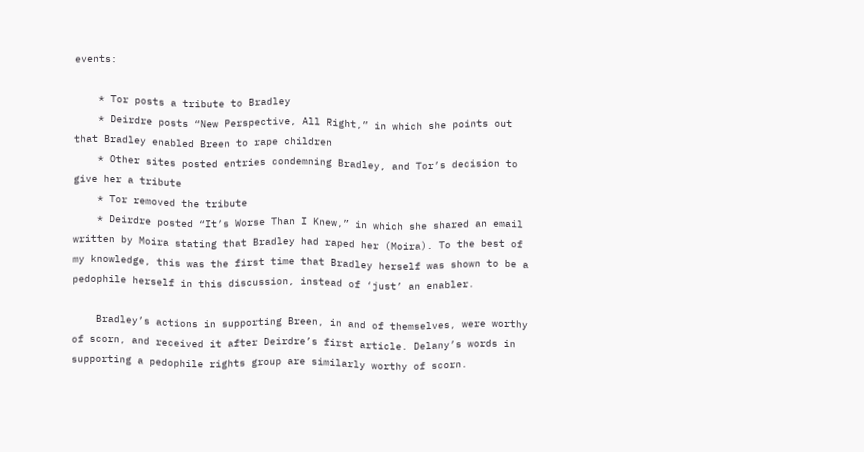events:

    * Tor posts a tribute to Bradley
    * Deirdre posts “New Perspective, All Right,” in which she points out that Bradley enabled Breen to rape children
    * Other sites posted entries condemning Bradley, and Tor’s decision to give her a tribute
    * Tor removed the tribute
    * Deirdre posted “It’s Worse Than I Knew,” in which she shared an email written by Moira stating that Bradley had raped her (Moira). To the best of my knowledge, this was the first time that Bradley herself was shown to be a pedophile herself in this discussion, instead of ‘just’ an enabler.

    Bradley’s actions in supporting Breen, in and of themselves, were worthy of scorn, and received it after Deirdre’s first article. Delany’s words in supporting a pedophile rights group are similarly worthy of scorn.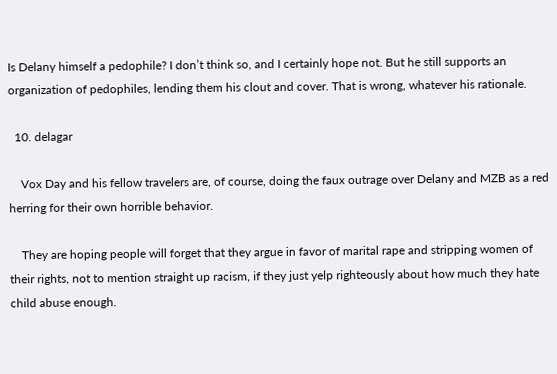Is Delany himself a pedophile? I don’t think so, and I certainly hope not. But he still supports an organization of pedophiles, lending them his clout and cover. That is wrong, whatever his rationale.

  10. delagar

    Vox Day and his fellow travelers are, of course, doing the faux outrage over Delany and MZB as a red herring for their own horrible behavior.

    They are hoping people will forget that they argue in favor of marital rape and stripping women of their rights, not to mention straight up racism, if they just yelp righteously about how much they hate child abuse enough.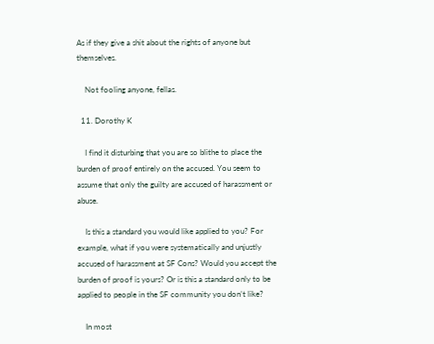As if they give a shit about the rights of anyone but themselves.

    Not fooling anyone, fellas.

  11. Dorothy K

    I find it disturbing that you are so blithe to place the burden of proof entirely on the accused. You seem to assume that only the guilty are accused of harassment or abuse.

    Is this a standard you would like applied to you? For example, what if you were systematically and unjustly accused of harassment at SF Cons? Would you accept the burden of proof is yours? Or is this a standard only to be applied to people in the SF community you don’t like?

    In most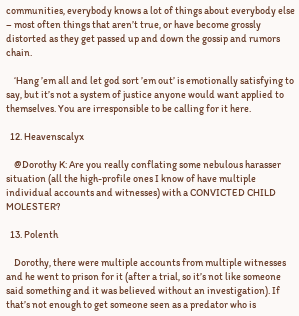communities, everybody knows a lot of things about everybody else – most often things that aren’t true, or have become grossly distorted as they get passed up and down the gossip and rumors chain.

    ‘Hang ’em all and let god sort ’em out’ is emotionally satisfying to say, but it’s not a system of justice anyone would want applied to themselves. You are irresponsible to be calling for it here.

  12. Heavenscalyx

    @Dorothy K: Are you really conflating some nebulous harasser situation (all the high-profile ones I know of have multiple individual accounts and witnesses) with a CONVICTED CHILD MOLESTER?

  13. Polenth

    Dorothy, there were multiple accounts from multiple witnesses and he went to prison for it (after a trial, so it’s not like someone said something and it was believed without an investigation). If that’s not enough to get someone seen as a predator who is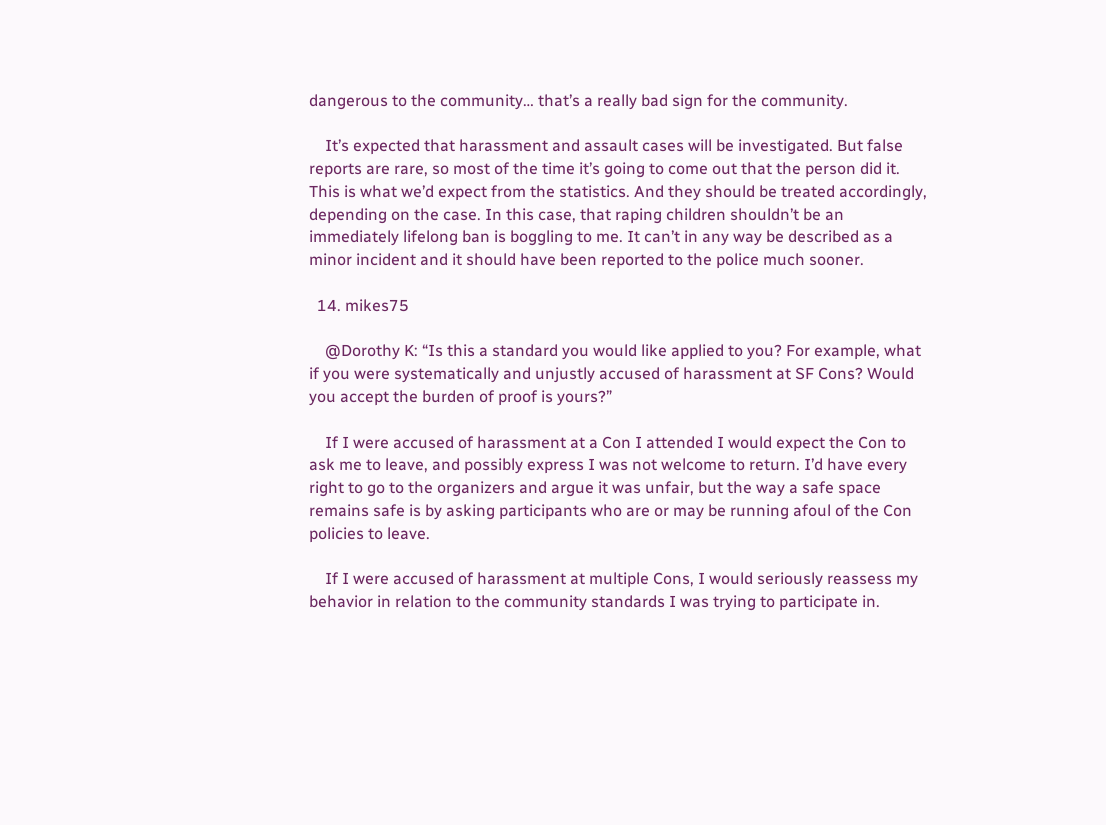dangerous to the community… that’s a really bad sign for the community.

    It’s expected that harassment and assault cases will be investigated. But false reports are rare, so most of the time it’s going to come out that the person did it. This is what we’d expect from the statistics. And they should be treated accordingly, depending on the case. In this case, that raping children shouldn’t be an immediately lifelong ban is boggling to me. It can’t in any way be described as a minor incident and it should have been reported to the police much sooner.

  14. mikes75

    @Dorothy K: “Is this a standard you would like applied to you? For example, what if you were systematically and unjustly accused of harassment at SF Cons? Would you accept the burden of proof is yours?”

    If I were accused of harassment at a Con I attended I would expect the Con to ask me to leave, and possibly express I was not welcome to return. I’d have every right to go to the organizers and argue it was unfair, but the way a safe space remains safe is by asking participants who are or may be running afoul of the Con policies to leave.

    If I were accused of harassment at multiple Cons, I would seriously reassess my behavior in relation to the community standards I was trying to participate in.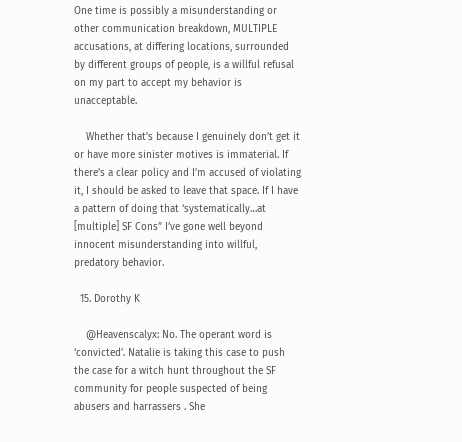One time is possibly a misunderstanding or other communication breakdown, MULTIPLE accusations, at differing locations, surrounded by different groups of people, is a willful refusal on my part to accept my behavior is unacceptable.

    Whether that’s because I genuinely don’t get it or have more sinister motives is immaterial. If there’s a clear policy and I’m accused of violating it, I should be asked to leave that space. If I have a pattern of doing that ‘systematically…at [multiple] SF Cons” I’ve gone well beyond innocent misunderstanding into willful, predatory behavior.

  15. Dorothy K

    @Heavenscalyx: No. The operant word is ‘convicted’. Natalie is taking this case to push the case for a witch hunt throughout the SF community for people suspected of being abusers and harrassers . She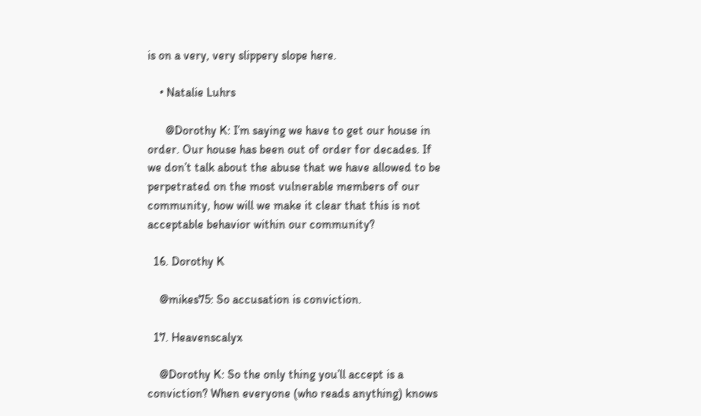is on a very, very slippery slope here.

    • Natalie Luhrs

      @Dorothy K: I’m saying we have to get our house in order. Our house has been out of order for decades. If we don’t talk about the abuse that we have allowed to be perpetrated on the most vulnerable members of our community, how will we make it clear that this is not acceptable behavior within our community?

  16. Dorothy K

    @mikes75: So accusation is conviction.

  17. Heavenscalyx

    @Dorothy K: So the only thing you’ll accept is a conviction? When everyone (who reads anything) knows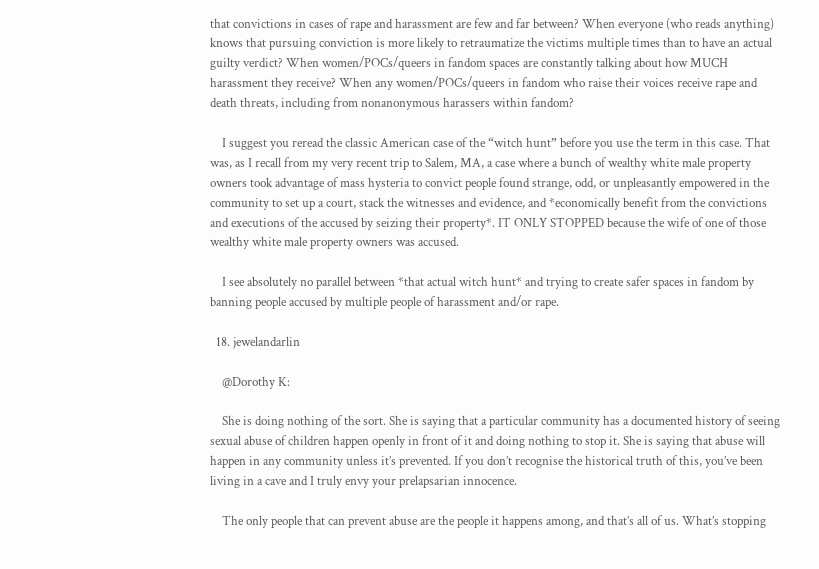that convictions in cases of rape and harassment are few and far between? When everyone (who reads anything) knows that pursuing conviction is more likely to retraumatize the victims multiple times than to have an actual guilty verdict? When women/POCs/queers in fandom spaces are constantly talking about how MUCH harassment they receive? When any women/POCs/queers in fandom who raise their voices receive rape and death threats, including from nonanonymous harassers within fandom?

    I suggest you reread the classic American case of the “witch hunt” before you use the term in this case. That was, as I recall from my very recent trip to Salem, MA, a case where a bunch of wealthy white male property owners took advantage of mass hysteria to convict people found strange, odd, or unpleasantly empowered in the community to set up a court, stack the witnesses and evidence, and *economically benefit from the convictions and executions of the accused by seizing their property*. IT ONLY STOPPED because the wife of one of those wealthy white male property owners was accused.

    I see absolutely no parallel between *that actual witch hunt* and trying to create safer spaces in fandom by banning people accused by multiple people of harassment and/or rape.

  18. jewelandarlin

    @Dorothy K:

    She is doing nothing of the sort. She is saying that a particular community has a documented history of seeing sexual abuse of children happen openly in front of it and doing nothing to stop it. She is saying that abuse will happen in any community unless it’s prevented. If you don’t recognise the historical truth of this, you’ve been living in a cave and I truly envy your prelapsarian innocence.

    The only people that can prevent abuse are the people it happens among, and that’s all of us. What’s stopping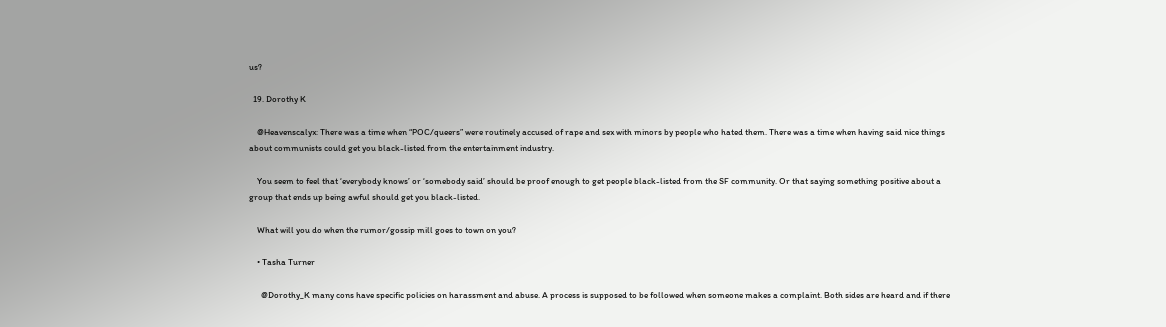us?

  19. Dorothy K

    @Heavenscalyx: There was a time when “POC/queers” were routinely accused of rape and sex with minors by people who hated them. There was a time when having said nice things about communists could get you black-listed from the entertainment industry.

    You seem to feel that ‘everybody knows’ or ‘somebody said’ should be proof enough to get people black-listed from the SF community. Or that saying something positive about a group that ends up being awful should get you black-listed.

    What will you do when the rumor/gossip mill goes to town on you?

    • Tasha Turner

      @Dorothy_K many cons have specific policies on harassment and abuse. A process is supposed to be followed when someone makes a complaint. Both sides are heard and if there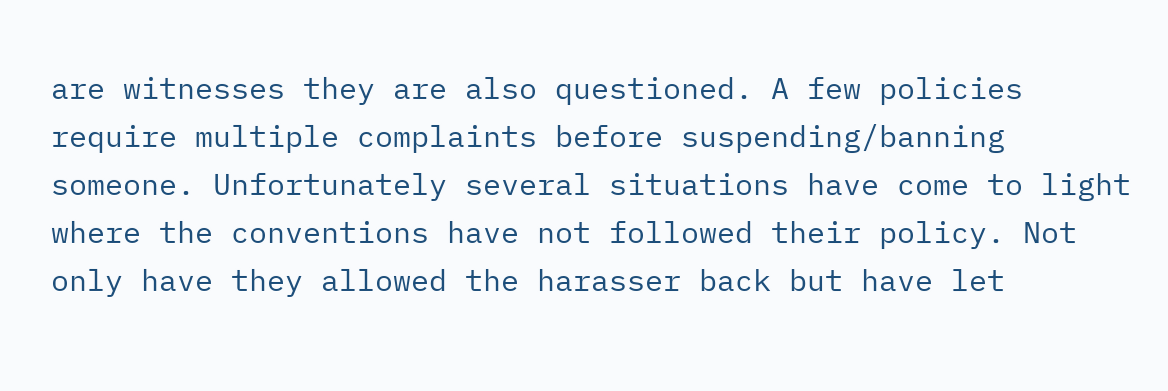are witnesses they are also questioned. A few policies require multiple complaints before suspending/banning someone. Unfortunately several situations have come to light where the conventions have not followed their policy. Not only have they allowed the harasser back but have let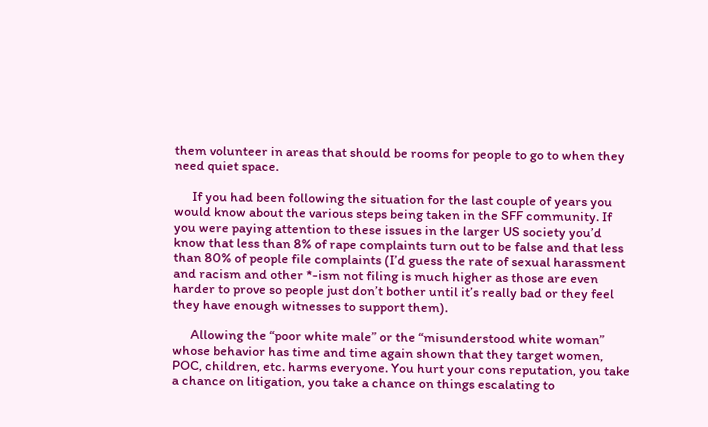them volunteer in areas that should be rooms for people to go to when they need quiet space.

      If you had been following the situation for the last couple of years you would know about the various steps being taken in the SFF community. If you were paying attention to these issues in the larger US society you’d know that less than 8% of rape complaints turn out to be false and that less than 80% of people file complaints (I’d guess the rate of sexual harassment and racism and other *-ism not filing is much higher as those are even harder to prove so people just don’t bother until it’s really bad or they feel they have enough witnesses to support them).

      Allowing the “poor white male” or the “misunderstood white woman” whose behavior has time and time again shown that they target women, POC, children, etc. harms everyone. You hurt your cons reputation, you take a chance on litigation, you take a chance on things escalating to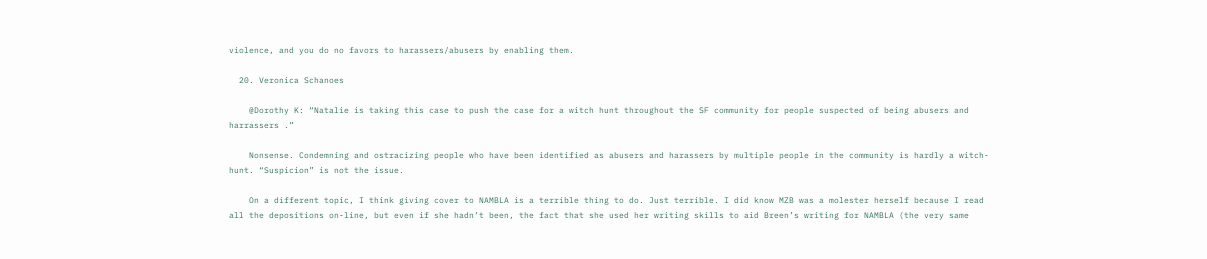violence, and you do no favors to harassers/abusers by enabling them.

  20. Veronica Schanoes

    @Dorothy K: “Natalie is taking this case to push the case for a witch hunt throughout the SF community for people suspected of being abusers and harrassers .”

    Nonsense. Condemning and ostracizing people who have been identified as abusers and harassers by multiple people in the community is hardly a witch-hunt. “Suspicion” is not the issue.

    On a different topic, I think giving cover to NAMBLA is a terrible thing to do. Just terrible. I did know MZB was a molester herself because I read all the depositions on-line, but even if she hadn’t been, the fact that she used her writing skills to aid Breen’s writing for NAMBLA (the very same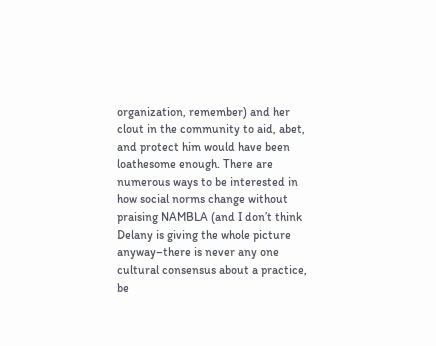organization, remember) and her clout in the community to aid, abet, and protect him would have been loathesome enough. There are numerous ways to be interested in how social norms change without praising NAMBLA (and I don’t think Delany is giving the whole picture anyway–there is never any one cultural consensus about a practice, be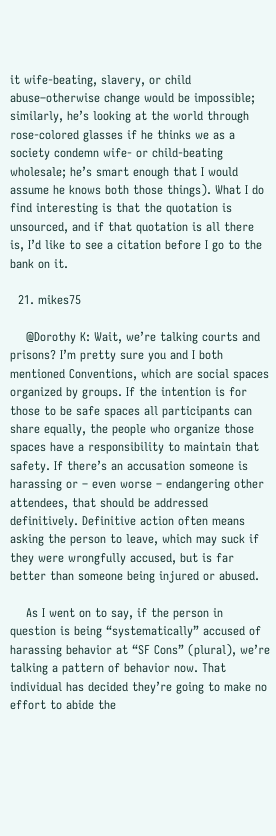it wife-beating, slavery, or child abuse–otherwise change would be impossible; similarly, he’s looking at the world through rose-colored glasses if he thinks we as a society condemn wife- or child-beating wholesale; he’s smart enough that I would assume he knows both those things). What I do find interesting is that the quotation is unsourced, and if that quotation is all there is, I’d like to see a citation before I go to the bank on it.

  21. mikes75

    @Dorothy K: Wait, we’re talking courts and prisons? I’m pretty sure you and I both mentioned Conventions, which are social spaces organized by groups. If the intention is for those to be safe spaces all participants can share equally, the people who organize those spaces have a responsibility to maintain that safety. If there’s an accusation someone is harassing or – even worse – endangering other attendees, that should be addressed definitively. Definitive action often means asking the person to leave, which may suck if they were wrongfully accused, but is far better than someone being injured or abused.

    As I went on to say, if the person in question is being “systematically” accused of harassing behavior at “SF Cons” (plural), we’re talking a pattern of behavior now. That individual has decided they’re going to make no effort to abide the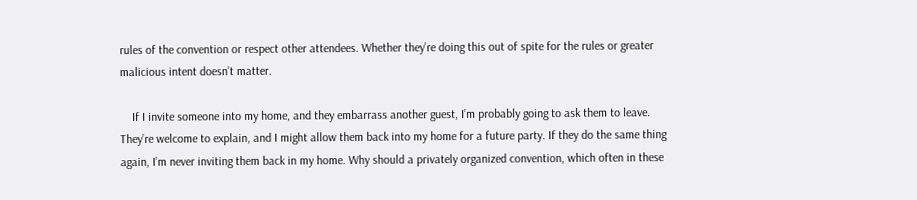rules of the convention or respect other attendees. Whether they’re doing this out of spite for the rules or greater malicious intent doesn’t matter.

    If I invite someone into my home, and they embarrass another guest, I’m probably going to ask them to leave. They’re welcome to explain, and I might allow them back into my home for a future party. If they do the same thing again, I’m never inviting them back in my home. Why should a privately organized convention, which often in these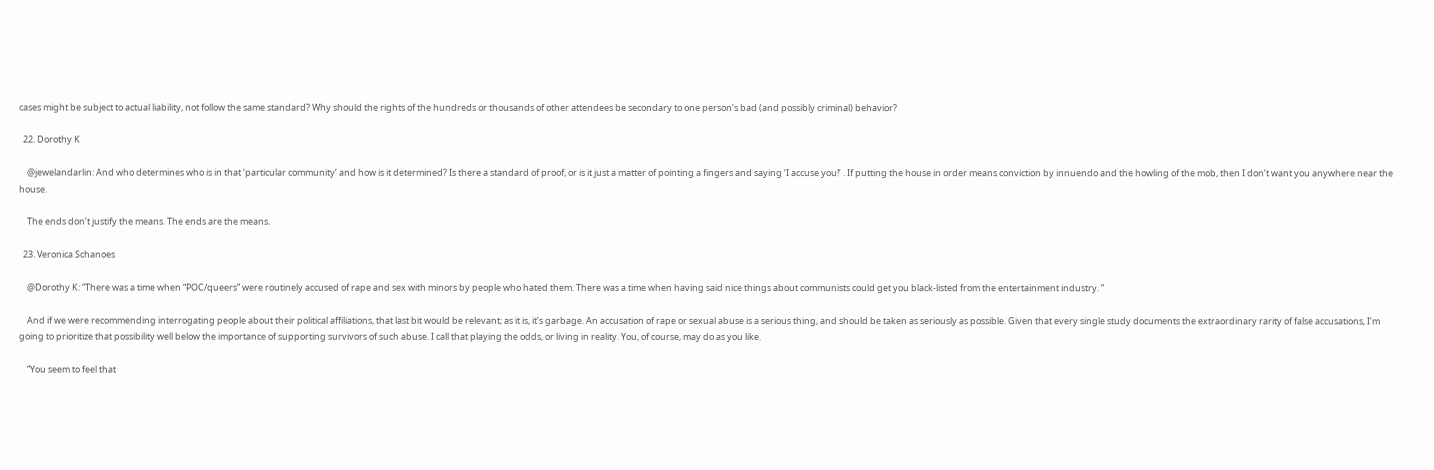cases might be subject to actual liability, not follow the same standard? Why should the rights of the hundreds or thousands of other attendees be secondary to one person’s bad (and possibly criminal) behavior?

  22. Dorothy K

    @jewelandarlin: And who determines who is in that ‘particular community’ and how is it determined? Is there a standard of proof, or is it just a matter of pointing a fingers and saying ‘I accuse you!’ . If putting the house in order means conviction by innuendo and the howling of the mob, then I don’t want you anywhere near the house.

    The ends don’t justify the means. The ends are the means.

  23. Veronica Schanoes

    @Dorothy K: “There was a time when “POC/queers” were routinely accused of rape and sex with minors by people who hated them. There was a time when having said nice things about communists could get you black-listed from the entertainment industry. ”

    And if we were recommending interrogating people about their political affiliations, that last bit would be relevant; as it is, it’s garbage. An accusation of rape or sexual abuse is a serious thing, and should be taken as seriously as possible. Given that every single study documents the extraordinary rarity of false accusations, I’m going to prioritize that possibility well below the importance of supporting survivors of such abuse. I call that playing the odds, or living in reality. You, of course, may do as you like.

    “You seem to feel that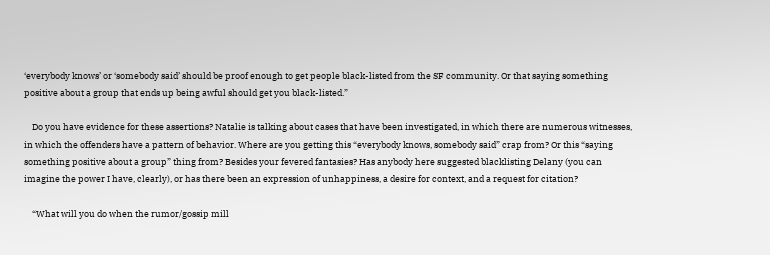‘everybody knows’ or ‘somebody said’ should be proof enough to get people black-listed from the SF community. Or that saying something positive about a group that ends up being awful should get you black-listed.”

    Do you have evidence for these assertions? Natalie is talking about cases that have been investigated, in which there are numerous witnesses, in which the offenders have a pattern of behavior. Where are you getting this “everybody knows, somebody said” crap from? Or this “saying something positive about a group” thing from? Besides your fevered fantasies? Has anybody here suggested blacklisting Delany (you can imagine the power I have, clearly), or has there been an expression of unhappiness, a desire for context, and a request for citation?

    “What will you do when the rumor/gossip mill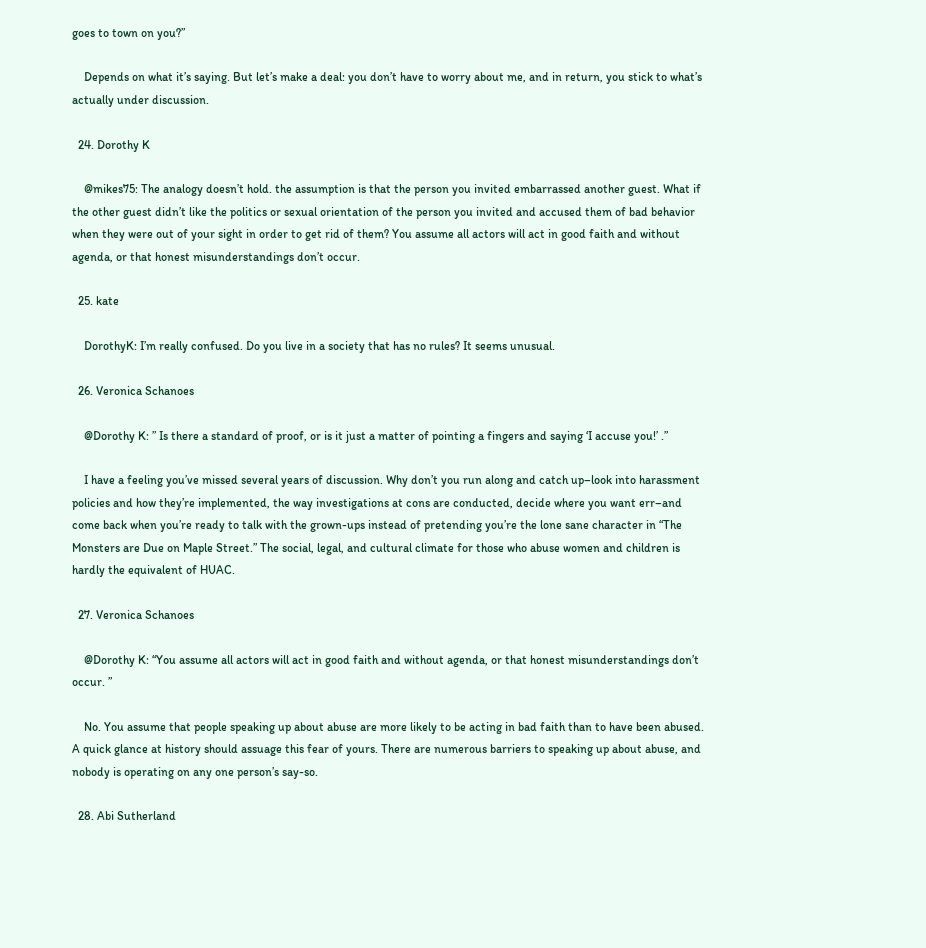goes to town on you?”

    Depends on what it’s saying. But let’s make a deal: you don’t have to worry about me, and in return, you stick to what’s actually under discussion.

  24. Dorothy K

    @mikes75: The analogy doesn’t hold. the assumption is that the person you invited embarrassed another guest. What if the other guest didn’t like the politics or sexual orientation of the person you invited and accused them of bad behavior when they were out of your sight in order to get rid of them? You assume all actors will act in good faith and without agenda, or that honest misunderstandings don’t occur.

  25. kate

    DorothyK: I’m really confused. Do you live in a society that has no rules? It seems unusual.

  26. Veronica Schanoes

    @Dorothy K: ” Is there a standard of proof, or is it just a matter of pointing a fingers and saying ‘I accuse you!’ .”

    I have a feeling you’ve missed several years of discussion. Why don’t you run along and catch up–look into harassment policies and how they’re implemented, the way investigations at cons are conducted, decide where you want err–and come back when you’re ready to talk with the grown-ups instead of pretending you’re the lone sane character in “The Monsters are Due on Maple Street.” The social, legal, and cultural climate for those who abuse women and children is hardly the equivalent of HUAC.

  27. Veronica Schanoes

    @Dorothy K: “You assume all actors will act in good faith and without agenda, or that honest misunderstandings don’t occur. ”

    No. You assume that people speaking up about abuse are more likely to be acting in bad faith than to have been abused. A quick glance at history should assuage this fear of yours. There are numerous barriers to speaking up about abuse, and nobody is operating on any one person’s say-so.

  28. Abi Sutherland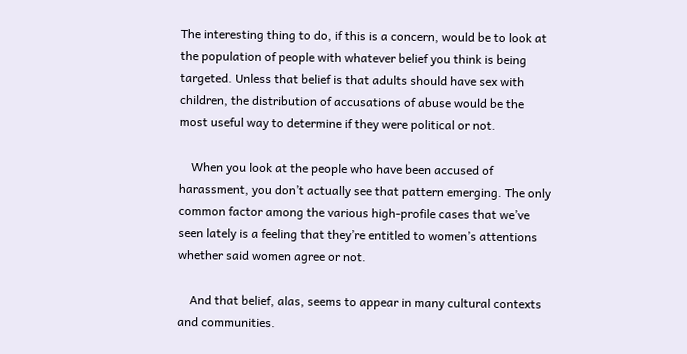The interesting thing to do, if this is a concern, would be to look at the population of people with whatever belief you think is being targeted. Unless that belief is that adults should have sex with children, the distribution of accusations of abuse would be the most useful way to determine if they were political or not.

    When you look at the people who have been accused of harassment, you don’t actually see that pattern emerging. The only common factor among the various high-profile cases that we’ve seen lately is a feeling that they’re entitled to women’s attentions whether said women agree or not.

    And that belief, alas, seems to appear in many cultural contexts and communities.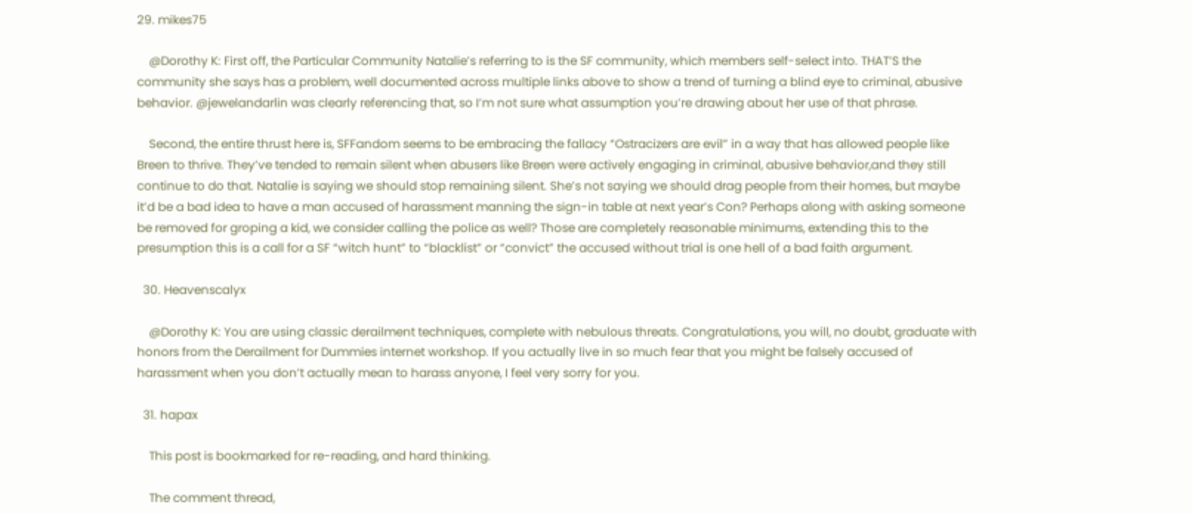29. mikes75

    @Dorothy K: First off, the Particular Community Natalie’s referring to is the SF community, which members self-select into. THAT’S the community she says has a problem, well documented across multiple links above to show a trend of turning a blind eye to criminal, abusive behavior. @jewelandarlin was clearly referencing that, so I’m not sure what assumption you’re drawing about her use of that phrase.

    Second, the entire thrust here is, SFFandom seems to be embracing the fallacy “Ostracizers are evil” in a way that has allowed people like Breen to thrive. They’ve tended to remain silent when abusers like Breen were actively engaging in criminal, abusive behavior,and they still continue to do that. Natalie is saying we should stop remaining silent. She’s not saying we should drag people from their homes, but maybe it’d be a bad idea to have a man accused of harassment manning the sign-in table at next year’s Con? Perhaps along with asking someone be removed for groping a kid, we consider calling the police as well? Those are completely reasonable minimums, extending this to the presumption this is a call for a SF “witch hunt” to “blacklist” or “convict” the accused without trial is one hell of a bad faith argument.

  30. Heavenscalyx

    @Dorothy K: You are using classic derailment techniques, complete with nebulous threats. Congratulations, you will, no doubt, graduate with honors from the Derailment for Dummies internet workshop. If you actually live in so much fear that you might be falsely accused of harassment when you don’t actually mean to harass anyone, I feel very sorry for you.

  31. hapax

    This post is bookmarked for re-reading, and hard thinking.

    The comment thread,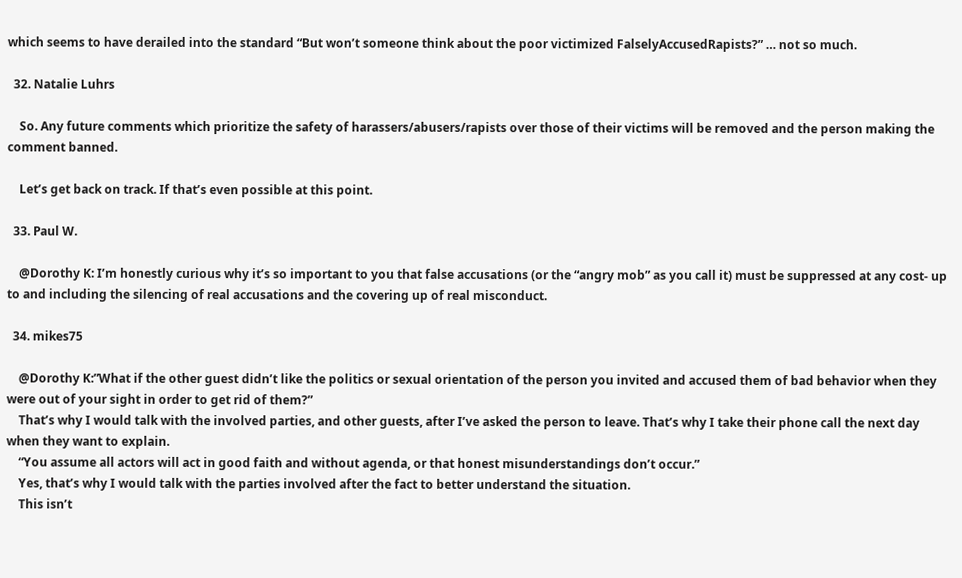which seems to have derailed into the standard “But won’t someone think about the poor victimized FalselyAccusedRapists?” … not so much.

  32. Natalie Luhrs

    So. Any future comments which prioritize the safety of harassers/abusers/rapists over those of their victims will be removed and the person making the comment banned.

    Let’s get back on track. If that’s even possible at this point.

  33. Paul W.

    @Dorothy K: I’m honestly curious why it’s so important to you that false accusations (or the “angry mob” as you call it) must be suppressed at any cost- up to and including the silencing of real accusations and the covering up of real misconduct.

  34. mikes75

    @Dorothy K:”What if the other guest didn’t like the politics or sexual orientation of the person you invited and accused them of bad behavior when they were out of your sight in order to get rid of them?”
    That’s why I would talk with the involved parties, and other guests, after I’ve asked the person to leave. That’s why I take their phone call the next day when they want to explain.
    “You assume all actors will act in good faith and without agenda, or that honest misunderstandings don’t occur.”
    Yes, that’s why I would talk with the parties involved after the fact to better understand the situation.
    This isn’t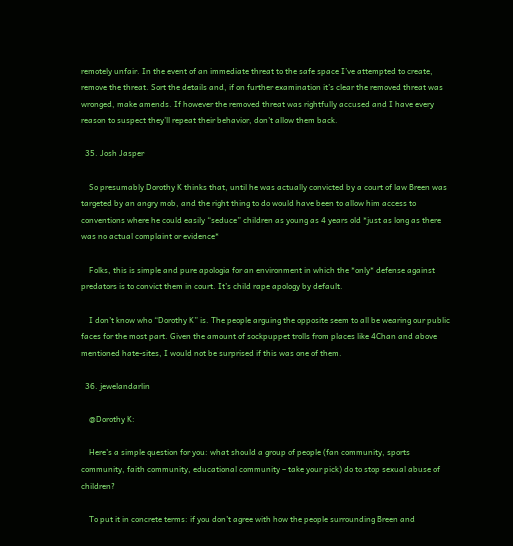remotely unfair. In the event of an immediate threat to the safe space I’ve attempted to create, remove the threat. Sort the details and, if on further examination it’s clear the removed threat was wronged, make amends. If however the removed threat was rightfully accused and I have every reason to suspect they’ll repeat their behavior, don’t allow them back.

  35. Josh Jasper

    So presumably Dorothy K thinks that, until he was actually convicted by a court of law Breen was targeted by an angry mob, and the right thing to do would have been to allow him access to conventions where he could easily “seduce” children as young as 4 years old *just as long as there was no actual complaint or evidence*

    Folks, this is simple and pure apologia for an environment in which the *only* defense against predators is to convict them in court. It’s child rape apology by default.

    I don’t know who “Dorothy K” is. The people arguing the opposite seem to all be wearing our public faces for the most part. Given the amount of sockpuppet trolls from places like 4Chan and above mentioned hate-sites, I would not be surprised if this was one of them.

  36. jewelandarlin

    @Dorothy K:

    Here’s a simple question for you: what should a group of people (fan community, sports community, faith community, educational community – take your pick) do to stop sexual abuse of children?

    To put it in concrete terms: if you don’t agree with how the people surrounding Breen and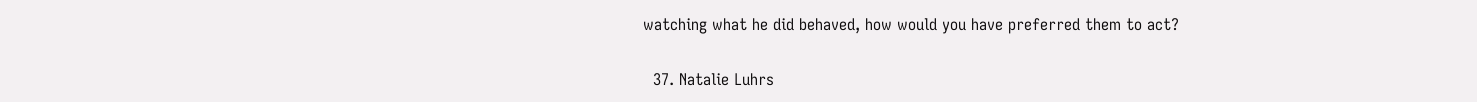watching what he did behaved, how would you have preferred them to act?

  37. Natalie Luhrs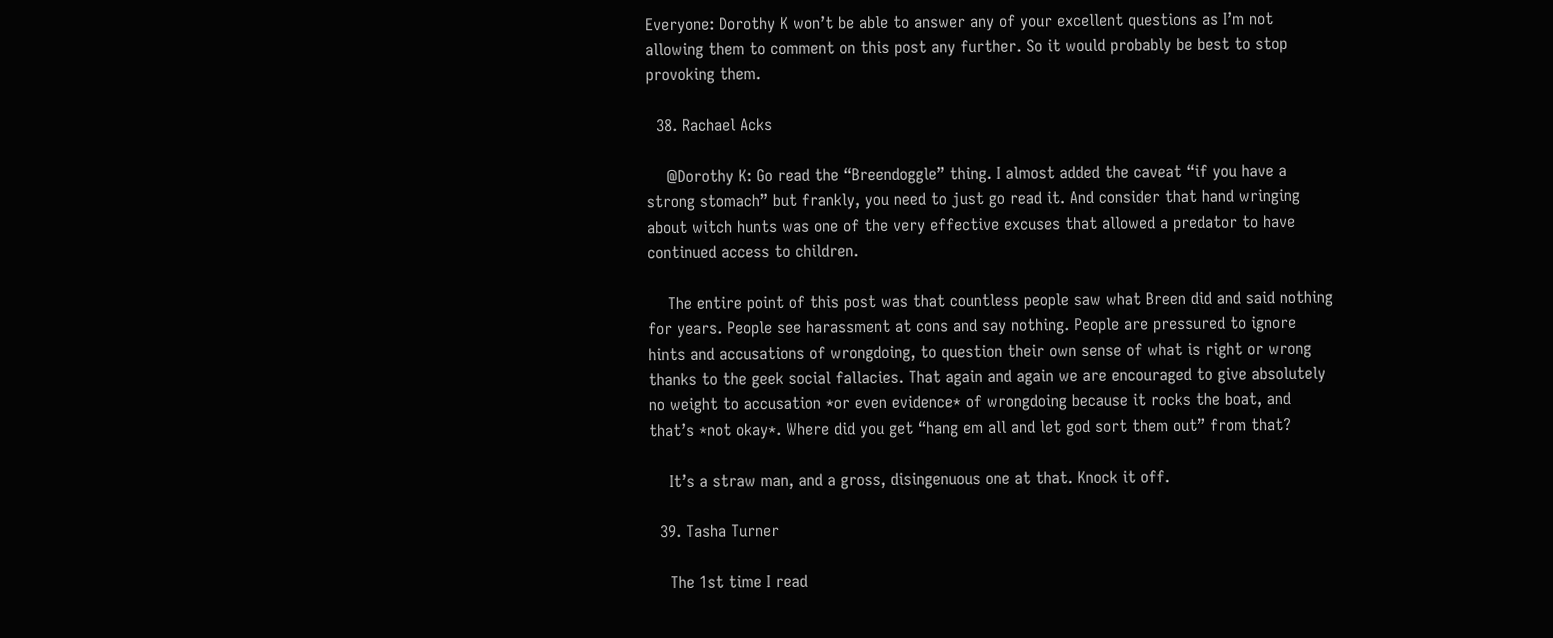Everyone: Dorothy K won’t be able to answer any of your excellent questions as I’m not allowing them to comment on this post any further. So it would probably be best to stop provoking them.

  38. Rachael Acks

    @Dorothy K: Go read the “Breendoggle” thing. I almost added the caveat “if you have a strong stomach” but frankly, you need to just go read it. And consider that hand wringing about witch hunts was one of the very effective excuses that allowed a predator to have continued access to children.

    The entire point of this post was that countless people saw what Breen did and said nothing for years. People see harassment at cons and say nothing. People are pressured to ignore hints and accusations of wrongdoing, to question their own sense of what is right or wrong thanks to the geek social fallacies. That again and again we are encouraged to give absolutely no weight to accusation *or even evidence* of wrongdoing because it rocks the boat, and that’s *not okay*. Where did you get “hang em all and let god sort them out” from that?

    It’s a straw man, and a gross, disingenuous one at that. Knock it off.

  39. Tasha Turner

    The 1st time I read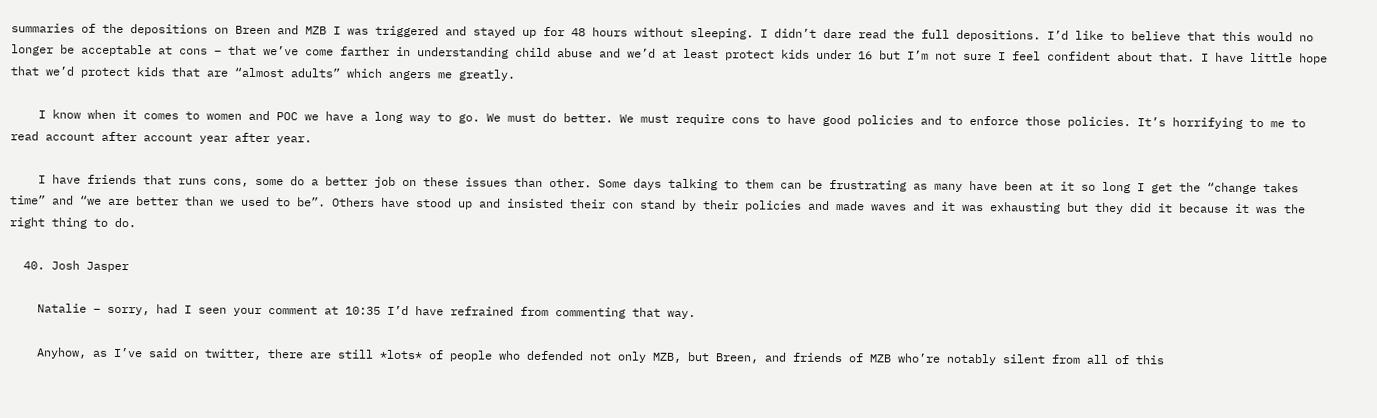summaries of the depositions on Breen and MZB I was triggered and stayed up for 48 hours without sleeping. I didn’t dare read the full depositions. I’d like to believe that this would no longer be acceptable at cons – that we’ve come farther in understanding child abuse and we’d at least protect kids under 16 but I’m not sure I feel confident about that. I have little hope that we’d protect kids that are “almost adults” which angers me greatly.

    I know when it comes to women and POC we have a long way to go. We must do better. We must require cons to have good policies and to enforce those policies. It’s horrifying to me to read account after account year after year.

    I have friends that runs cons, some do a better job on these issues than other. Some days talking to them can be frustrating as many have been at it so long I get the “change takes time” and “we are better than we used to be”. Others have stood up and insisted their con stand by their policies and made waves and it was exhausting but they did it because it was the right thing to do.

  40. Josh Jasper

    Natalie – sorry, had I seen your comment at 10:35 I’d have refrained from commenting that way.

    Anyhow, as I’ve said on twitter, there are still *lots* of people who defended not only MZB, but Breen, and friends of MZB who’re notably silent from all of this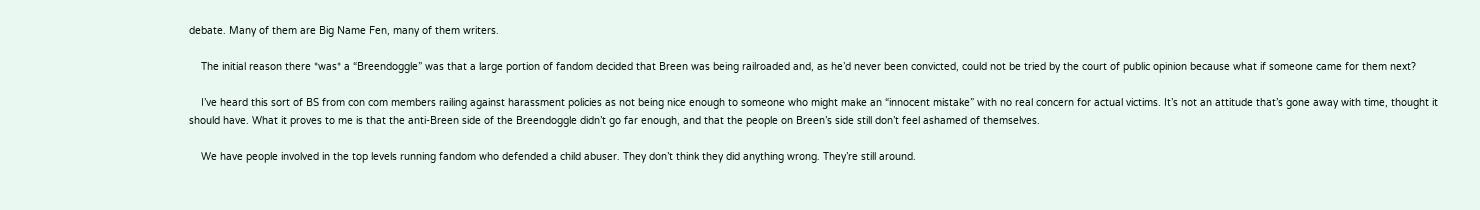debate. Many of them are Big Name Fen, many of them writers.

    The initial reason there *was* a “Breendoggle” was that a large portion of fandom decided that Breen was being railroaded and, as he’d never been convicted, could not be tried by the court of public opinion because what if someone came for them next?

    I’ve heard this sort of BS from con com members railing against harassment policies as not being nice enough to someone who might make an “innocent mistake” with no real concern for actual victims. It’s not an attitude that’s gone away with time, thought it should have. What it proves to me is that the anti-Breen side of the Breendoggle didn’t go far enough, and that the people on Breen’s side still don’t feel ashamed of themselves.

    We have people involved in the top levels running fandom who defended a child abuser. They don’t think they did anything wrong. They’re still around.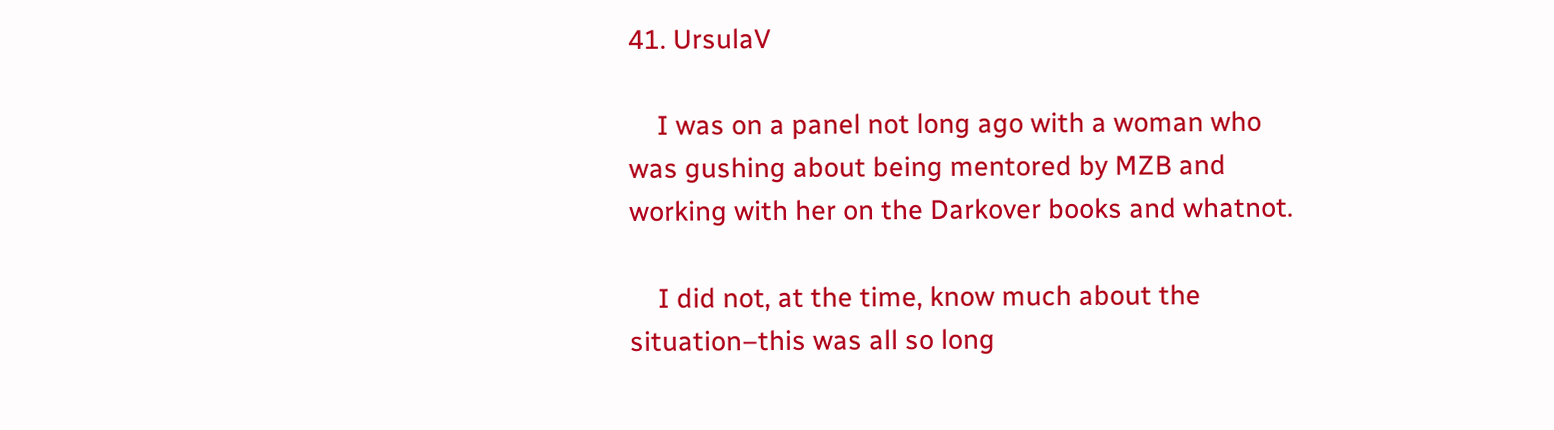41. UrsulaV

    I was on a panel not long ago with a woman who was gushing about being mentored by MZB and working with her on the Darkover books and whatnot.

    I did not, at the time, know much about the situation–this was all so long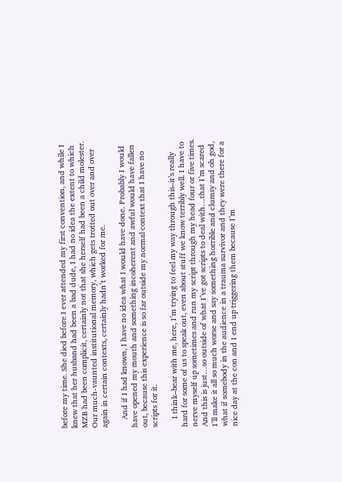before my time. She died before I ever attended my first convention, and while I knew that her husband had been a bad dude, I had no idea the extent to which MZB had been complicit, certainly not that she herself had been a child molester. Our much-vaunted institutional memory, which gets trotted out over and over again in certain contexts, certainly hadn’t worked for me.

    And if I had known, I have no idea what I would have done. Probably I would have opened my mouth and something incoherent and awful would have fallen out, because this experience is so far outside my normal context that I have no scripts for it.

    I think–bear with me, here, I’m trying to feel my way through this–it’s really hard for some of us to speak out, even about stuff we know terribly well. I have to nerve myself up sometimes and run my script through my head four or five times. And this is just…so outside of what I’ve got scripts to deal with…that I’m scared I’ll make it all so much worse and say something horrible and clumsy and oh god, what if somebody in the audience in a trauma survivor and they were there for a nice day at the con and I end up triggering them because I’m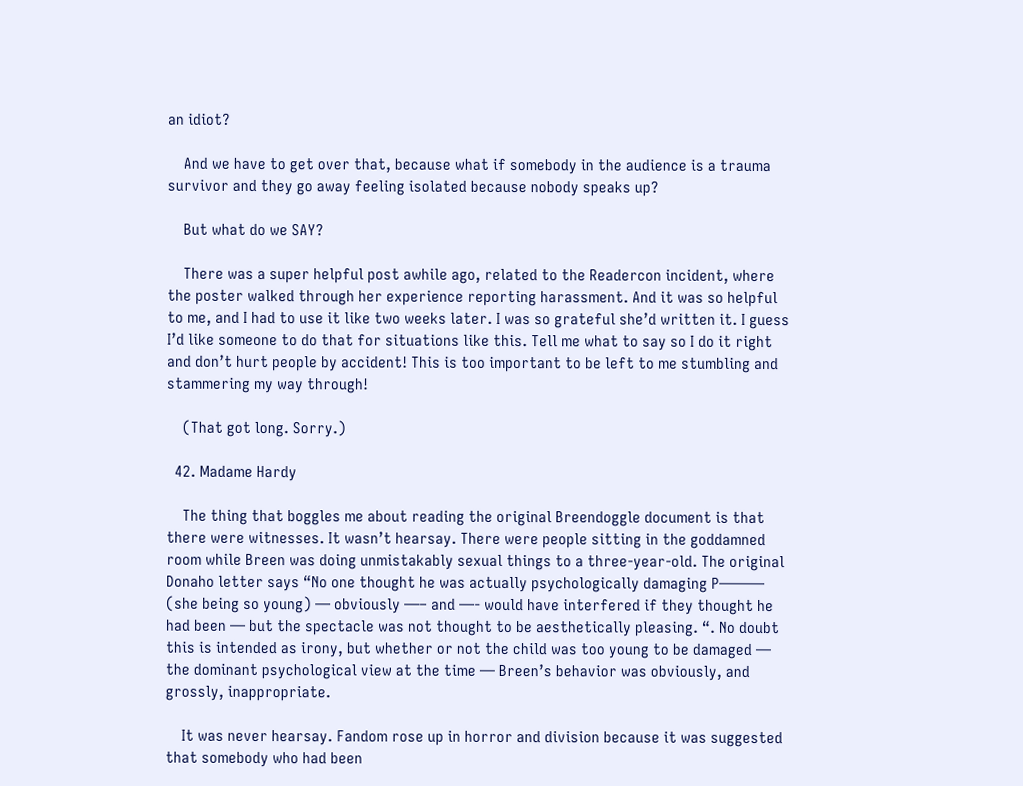an idiot?

    And we have to get over that, because what if somebody in the audience is a trauma survivor and they go away feeling isolated because nobody speaks up?

    But what do we SAY?

    There was a super helpful post awhile ago, related to the Readercon incident, where the poster walked through her experience reporting harassment. And it was so helpful to me, and I had to use it like two weeks later. I was so grateful she’d written it. I guess I’d like someone to do that for situations like this. Tell me what to say so I do it right and don’t hurt people by accident! This is too important to be left to me stumbling and stammering my way through!

    (That got long. Sorry.)

  42. Madame Hardy

    The thing that boggles me about reading the original Breendoggle document is that there were witnesses. It wasn’t hearsay. There were people sitting in the goddamned room while Breen was doing unmistakably sexual things to a three-year-old. The original Donaho letter says “No one thought he was actually psychologically damaging P——— (she being so young) — obviously —– and —- would have interfered if they thought he had been — but the spectacle was not thought to be aesthetically pleasing. “. No doubt this is intended as irony, but whether or not the child was too young to be damaged — the dominant psychological view at the time — Breen’s behavior was obviously, and grossly, inappropriate.

    It was never hearsay. Fandom rose up in horror and division because it was suggested that somebody who had been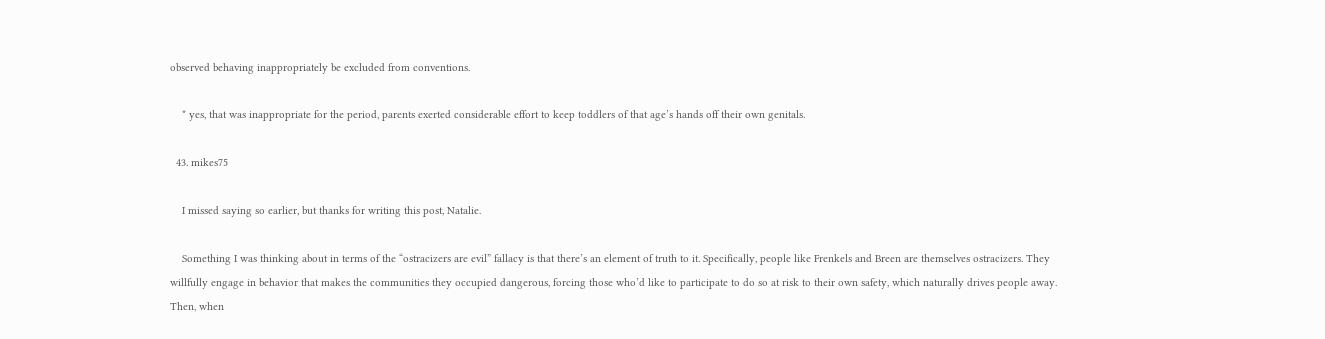observed behaving inappropriately be excluded from conventions.

    * yes, that was inappropriate for the period, parents exerted considerable effort to keep toddlers of that age’s hands off their own genitals.

  43. mikes75

    I missed saying so earlier, but thanks for writing this post, Natalie.

    Something I was thinking about in terms of the “ostracizers are evil” fallacy is that there’s an element of truth to it. Specifically, people like Frenkels and Breen are themselves ostracizers. They willfully engage in behavior that makes the communities they occupied dangerous, forcing those who’d like to participate to do so at risk to their own safety, which naturally drives people away. Then, when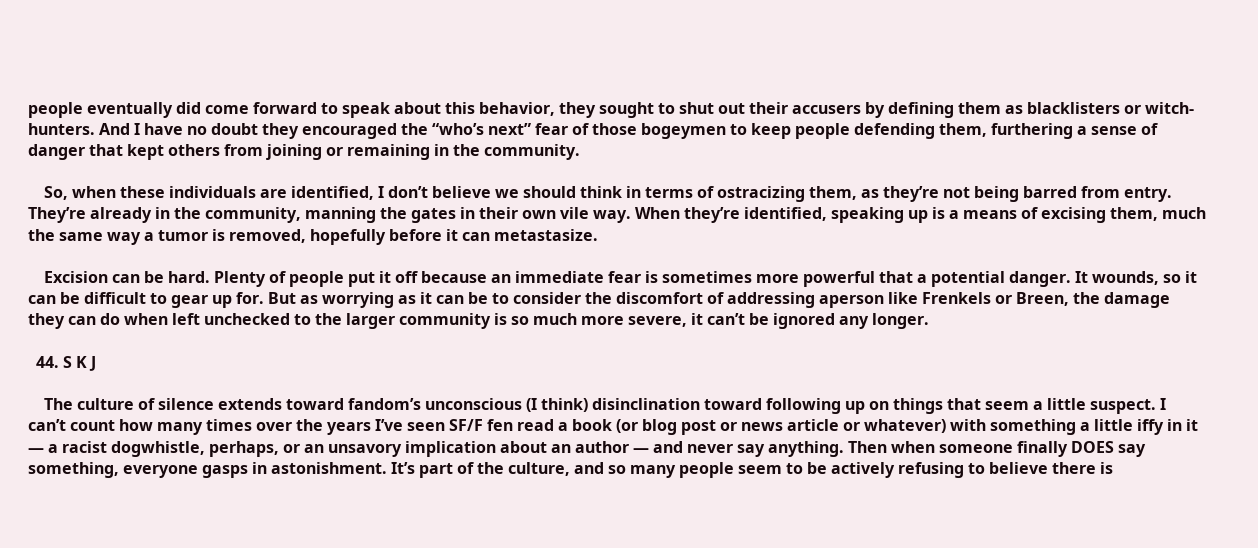people eventually did come forward to speak about this behavior, they sought to shut out their accusers by defining them as blacklisters or witch-hunters. And I have no doubt they encouraged the “who’s next” fear of those bogeymen to keep people defending them, furthering a sense of danger that kept others from joining or remaining in the community.

    So, when these individuals are identified, I don’t believe we should think in terms of ostracizing them, as they’re not being barred from entry. They’re already in the community, manning the gates in their own vile way. When they’re identified, speaking up is a means of excising them, much the same way a tumor is removed, hopefully before it can metastasize.

    Excision can be hard. Plenty of people put it off because an immediate fear is sometimes more powerful that a potential danger. It wounds, so it can be difficult to gear up for. But as worrying as it can be to consider the discomfort of addressing aperson like Frenkels or Breen, the damage they can do when left unchecked to the larger community is so much more severe, it can’t be ignored any longer.

  44. S K J

    The culture of silence extends toward fandom’s unconscious (I think) disinclination toward following up on things that seem a little suspect. I can’t count how many times over the years I’ve seen SF/F fen read a book (or blog post or news article or whatever) with something a little iffy in it — a racist dogwhistle, perhaps, or an unsavory implication about an author — and never say anything. Then when someone finally DOES say something, everyone gasps in astonishment. It’s part of the culture, and so many people seem to be actively refusing to believe there is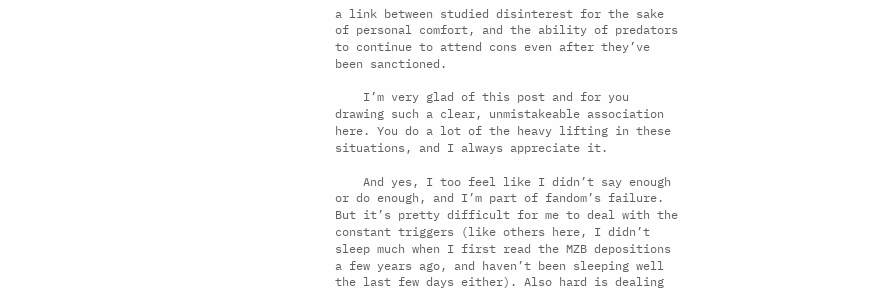a link between studied disinterest for the sake of personal comfort, and the ability of predators to continue to attend cons even after they’ve been sanctioned.

    I’m very glad of this post and for you drawing such a clear, unmistakeable association here. You do a lot of the heavy lifting in these situations, and I always appreciate it.

    And yes, I too feel like I didn’t say enough or do enough, and I’m part of fandom’s failure. But it’s pretty difficult for me to deal with the constant triggers (like others here, I didn’t sleep much when I first read the MZB depositions a few years ago, and haven’t been sleeping well the last few days either). Also hard is dealing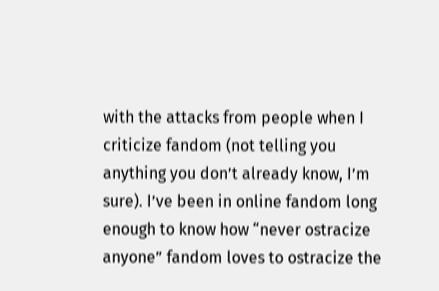with the attacks from people when I criticize fandom (not telling you anything you don’t already know, I’m sure). I’ve been in online fandom long enough to know how “never ostracize anyone” fandom loves to ostracize the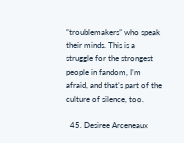“troublemakers” who speak their minds. This is a struggle for the strongest people in fandom, I’m afraid, and that’s part of the culture of silence, too.

  45. Desiree Arceneaux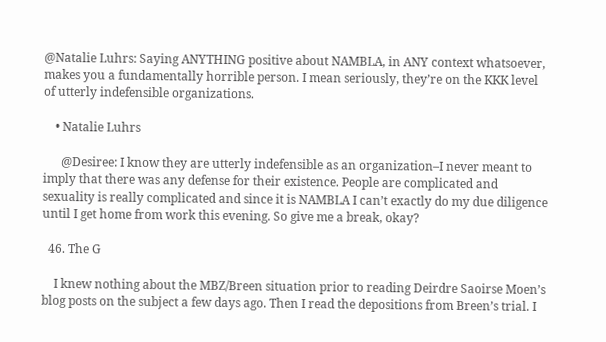@Natalie Luhrs: Saying ANYTHING positive about NAMBLA, in ANY context whatsoever, makes you a fundamentally horrible person. I mean seriously, they’re on the KKK level of utterly indefensible organizations.

    • Natalie Luhrs

      @Desiree: I know they are utterly indefensible as an organization–I never meant to imply that there was any defense for their existence. People are complicated and sexuality is really complicated and since it is NAMBLA I can’t exactly do my due diligence until I get home from work this evening. So give me a break, okay?

  46. The G

    I knew nothing about the MBZ/Breen situation prior to reading Deirdre Saoirse Moen’s blog posts on the subject a few days ago. Then I read the depositions from Breen’s trial. I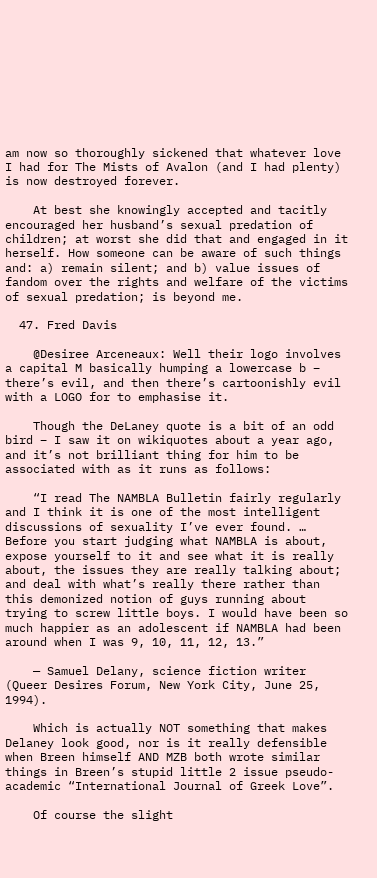am now so thoroughly sickened that whatever love I had for The Mists of Avalon (and I had plenty) is now destroyed forever.

    At best she knowingly accepted and tacitly encouraged her husband’s sexual predation of children; at worst she did that and engaged in it herself. How someone can be aware of such things and: a) remain silent; and b) value issues of fandom over the rights and welfare of the victims of sexual predation; is beyond me.

  47. Fred Davis

    @Desiree Arceneaux: Well their logo involves a capital M basically humping a lowercase b – there’s evil, and then there’s cartoonishly evil with a LOGO for to emphasise it.

    Though the DeLaney quote is a bit of an odd bird – I saw it on wikiquotes about a year ago, and it’s not brilliant thing for him to be associated with as it runs as follows:

    “I read The NAMBLA Bulletin fairly regularly and I think it is one of the most intelligent discussions of sexuality I’ve ever found. … Before you start judging what NAMBLA is about, expose yourself to it and see what it is really about, the issues they are really talking about; and deal with what’s really there rather than this demonized notion of guys running about trying to screw little boys. I would have been so much happier as an adolescent if NAMBLA had been around when I was 9, 10, 11, 12, 13.”

    — Samuel Delany, science fiction writer (Queer Desires Forum, New York City, June 25, 1994).

    Which is actually NOT something that makes Delaney look good, nor is it really defensible when Breen himself AND MZB both wrote similar things in Breen’s stupid little 2 issue pseudo-academic “International Journal of Greek Love”.

    Of course the slight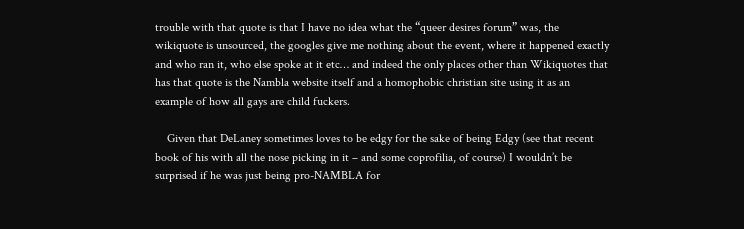trouble with that quote is that I have no idea what the “queer desires forum” was, the wikiquote is unsourced, the googles give me nothing about the event, where it happened exactly and who ran it, who else spoke at it etc… and indeed the only places other than Wikiquotes that has that quote is the Nambla website itself and a homophobic christian site using it as an example of how all gays are child fuckers.

    Given that DeLaney sometimes loves to be edgy for the sake of being Edgy (see that recent book of his with all the nose picking in it – and some coprofilia, of course) I wouldn’t be surprised if he was just being pro-NAMBLA for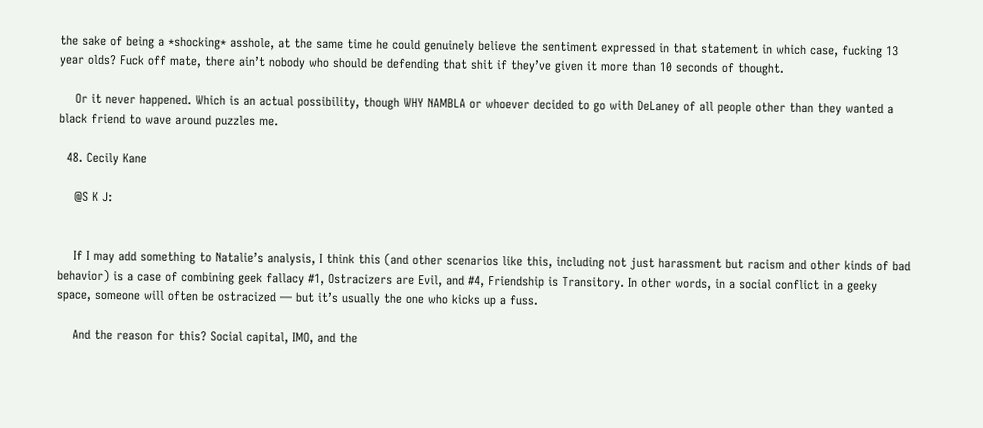the sake of being a *shocking* asshole, at the same time he could genuinely believe the sentiment expressed in that statement in which case, fucking 13 year olds? Fuck off mate, there ain’t nobody who should be defending that shit if they’ve given it more than 10 seconds of thought.

    Or it never happened. Which is an actual possibility, though WHY NAMBLA or whoever decided to go with DeLaney of all people other than they wanted a black friend to wave around puzzles me.

  48. Cecily Kane

    @S K J:


    If I may add something to Natalie’s analysis, I think this (and other scenarios like this, including not just harassment but racism and other kinds of bad behavior) is a case of combining geek fallacy #1, Ostracizers are Evil, and #4, Friendship is Transitory. In other words, in a social conflict in a geeky space, someone will often be ostracized — but it’s usually the one who kicks up a fuss.

    And the reason for this? Social capital, IMO, and the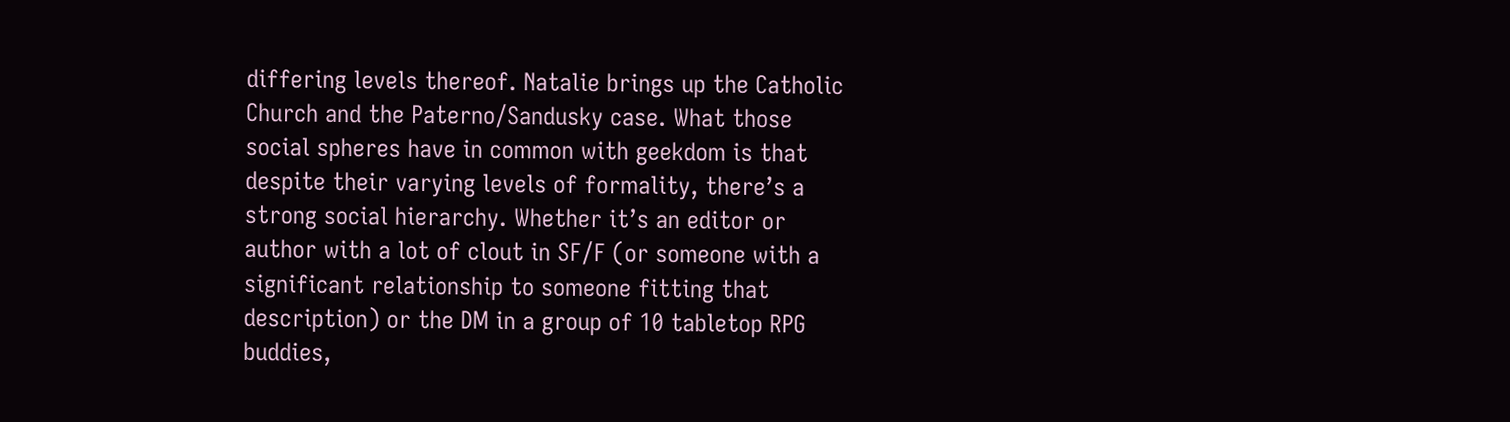differing levels thereof. Natalie brings up the Catholic Church and the Paterno/Sandusky case. What those social spheres have in common with geekdom is that despite their varying levels of formality, there’s a strong social hierarchy. Whether it’s an editor or author with a lot of clout in SF/F (or someone with a significant relationship to someone fitting that description) or the DM in a group of 10 tabletop RPG buddies,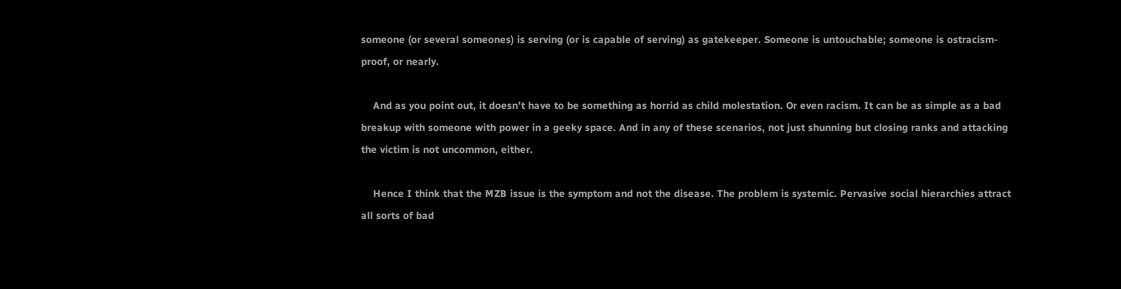someone (or several someones) is serving (or is capable of serving) as gatekeeper. Someone is untouchable; someone is ostracism-proof, or nearly.

    And as you point out, it doesn’t have to be something as horrid as child molestation. Or even racism. It can be as simple as a bad breakup with someone with power in a geeky space. And in any of these scenarios, not just shunning but closing ranks and attacking the victim is not uncommon, either.

    Hence I think that the MZB issue is the symptom and not the disease. The problem is systemic. Pervasive social hierarchies attract all sorts of bad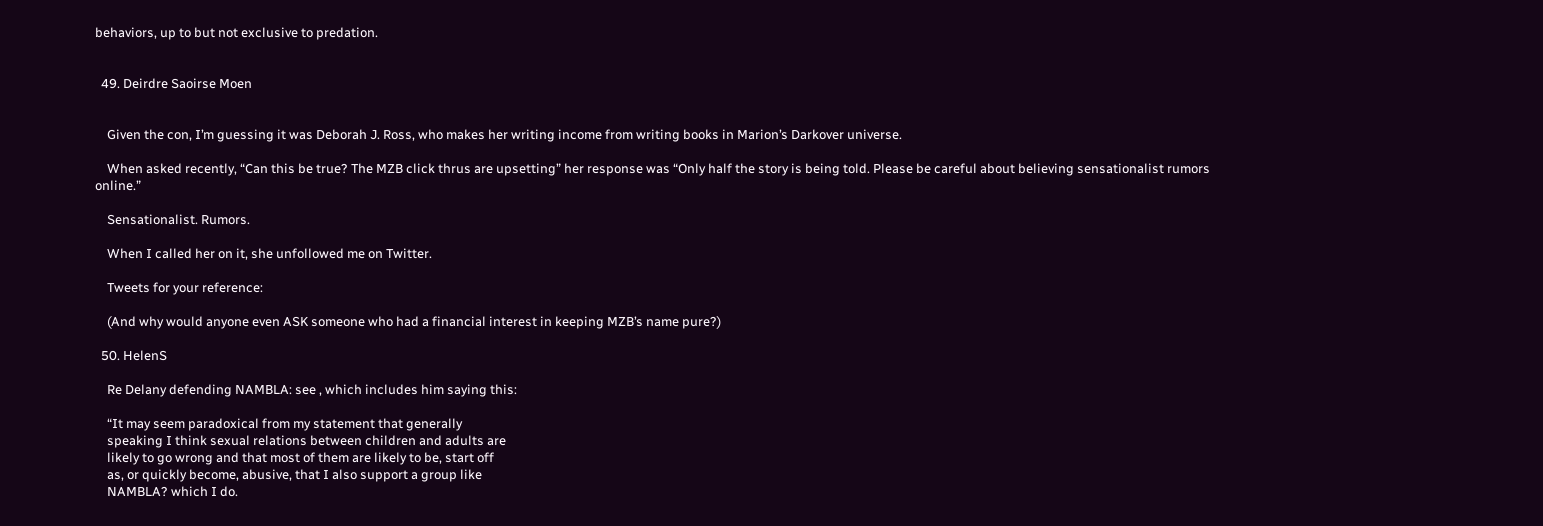behaviors, up to but not exclusive to predation.


  49. Deirdre Saoirse Moen


    Given the con, I’m guessing it was Deborah J. Ross, who makes her writing income from writing books in Marion’s Darkover universe.

    When asked recently, “Can this be true? The MZB click thrus are upsetting” her response was “Only half the story is being told. Please be careful about believing sensationalist rumors online.”

    Sensationalist. Rumors.

    When I called her on it, she unfollowed me on Twitter.

    Tweets for your reference:

    (And why would anyone even ASK someone who had a financial interest in keeping MZB’s name pure?)

  50. HelenS

    Re Delany defending NAMBLA: see , which includes him saying this:

    “It may seem paradoxical from my statement that generally
    speaking I think sexual relations between children and adults are
    likely to go wrong and that most of them are likely to be, start off
    as, or quickly become, abusive, that I also support a group like
    NAMBLA? which I do.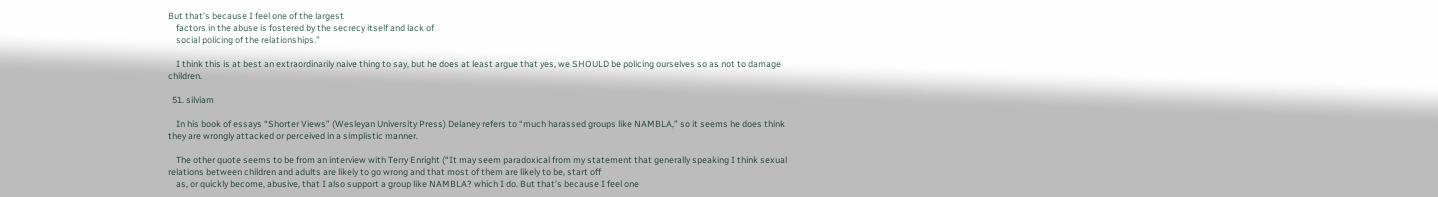But that’s because I feel one of the largest
    factors in the abuse is fostered by the secrecy itself and lack of
    social policing of the relationships.”

    I think this is at best an extraordinarily naive thing to say, but he does at least argue that yes, we SHOULD be policing ourselves so as not to damage children.

  51. silviam

    In his book of essays “Shorter Views” (Wesleyan University Press) Delaney refers to “much harassed groups like NAMBLA,” so it seems he does think they are wrongly attacked or perceived in a simplistic manner.

    The other quote seems to be from an interview with Terry Enright (“It may seem paradoxical from my statement that generally speaking I think sexual relations between children and adults are likely to go wrong and that most of them are likely to be, start off
    as, or quickly become, abusive, that I also support a group like NAMBLA? which I do. But that’s because I feel one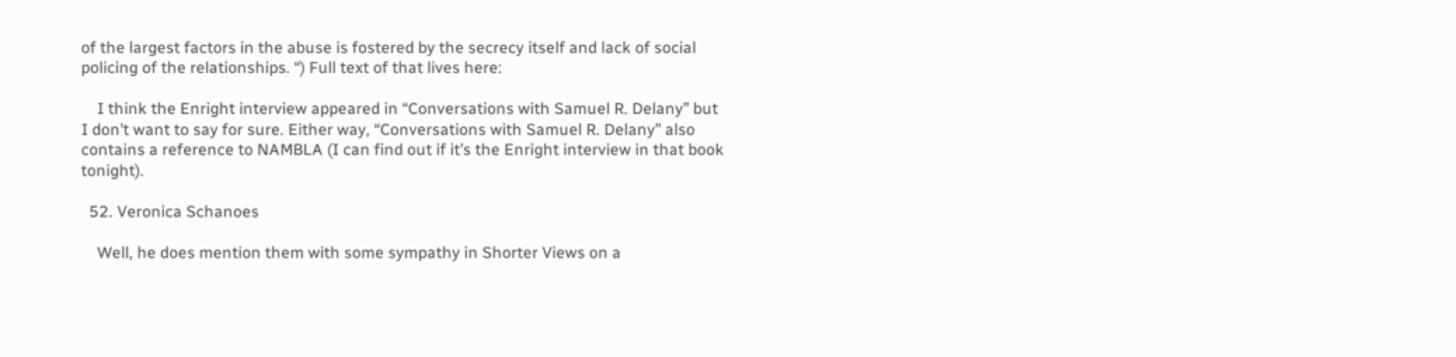of the largest factors in the abuse is fostered by the secrecy itself and lack of social policing of the relationships. “) Full text of that lives here:

    I think the Enright interview appeared in “Conversations with Samuel R. Delany” but I don’t want to say for sure. Either way, “Conversations with Samuel R. Delany” also contains a reference to NAMBLA (I can find out if it’s the Enright interview in that book tonight).

  52. Veronica Schanoes

    Well, he does mention them with some sympathy in Shorter Views on a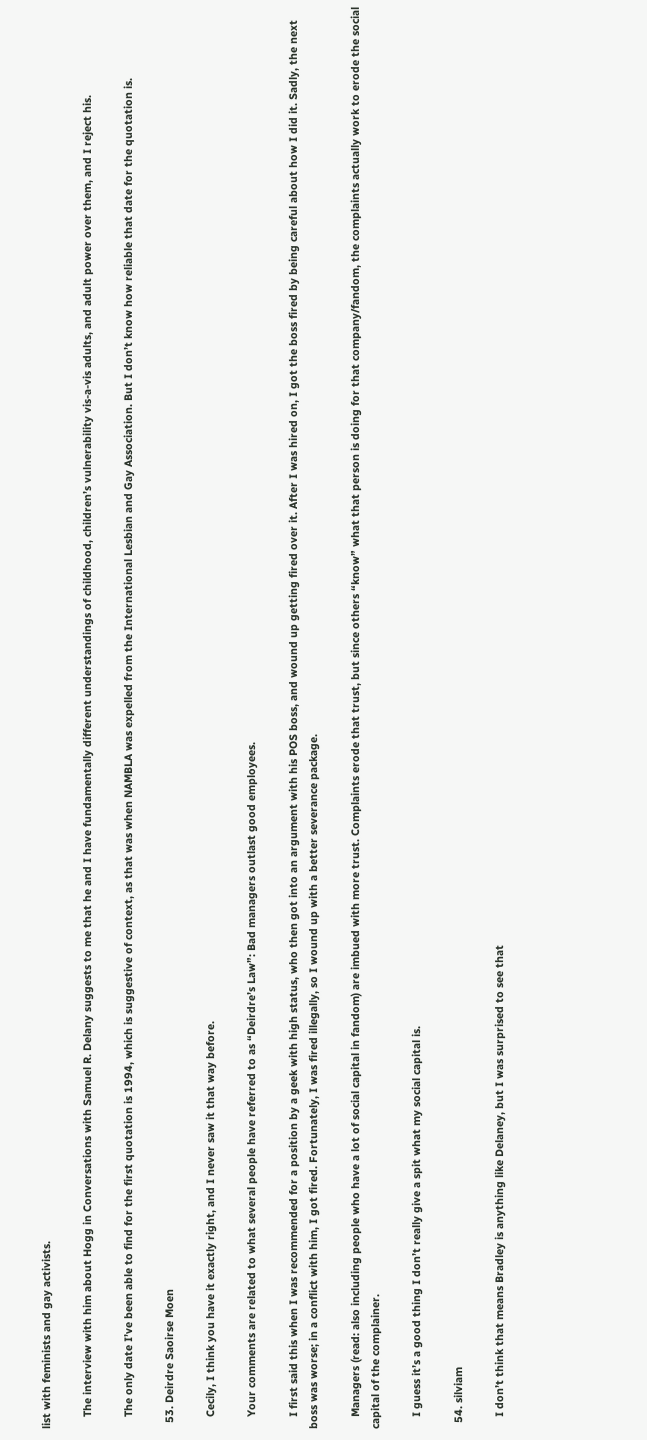list with feminists and gay activists.

    The interview with him about Hogg in Conversations with Samuel R. Delany suggests to me that he and I have fundamentally different understandings of childhood, children’s vulnerability vis-a-vis adults, and adult power over them, and I reject his.

    The only date I’ve been able to find for the first quotation is 1994, which is suggestive of context, as that was when NAMBLA was expelled from the International Lesbian and Gay Association. But I don’t know how reliable that date for the quotation is.

  53. Deirdre Saoirse Moen

    Cecily, I think you have it exactly right, and I never saw it that way before.

    Your comments are related to what several people have referred to as “Deirdre’s Law”: Bad managers outlast good employees.

    I first said this when I was recommended for a position by a geek with high status, who then got into an argument with his POS boss, and wound up getting fired over it. After I was hired on, I got the boss fired by being careful about how I did it. Sadly, the next boss was worse; in a conflict with him, I got fired. Fortunately, I was fired illegally, so I wound up with a better severance package.

    Managers (read: also including people who have a lot of social capital in fandom) are imbued with more trust. Complaints erode that trust, but since others “know” what that person is doing for that company/fandom, the complaints actually work to erode the social capital of the complainer.

    I guess it’s a good thing I don’t really give a spit what my social capital is.

  54. silviam

    I don’t think that means Bradley is anything like Delaney, but I was surprised to see that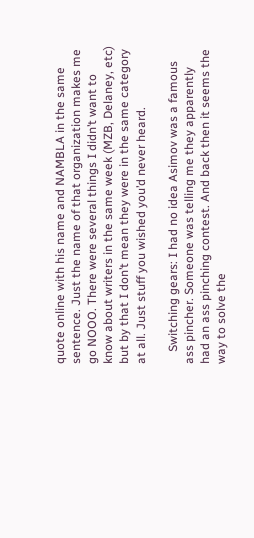quote online with his name and NAMBLA in the same sentence. Just the name of that organization makes me go NOOO. There were several things I didn’t want to know about writers in the same week (MZB, Delaney, etc) but by that I don’t mean they were in the same category at all. Just stuff you wished you’d never heard.

    Switching gears: I had no idea Asimov was a famous ass pincher. Someone was telling me they apparently had an ass pinching contest. And back then it seems the way to solve the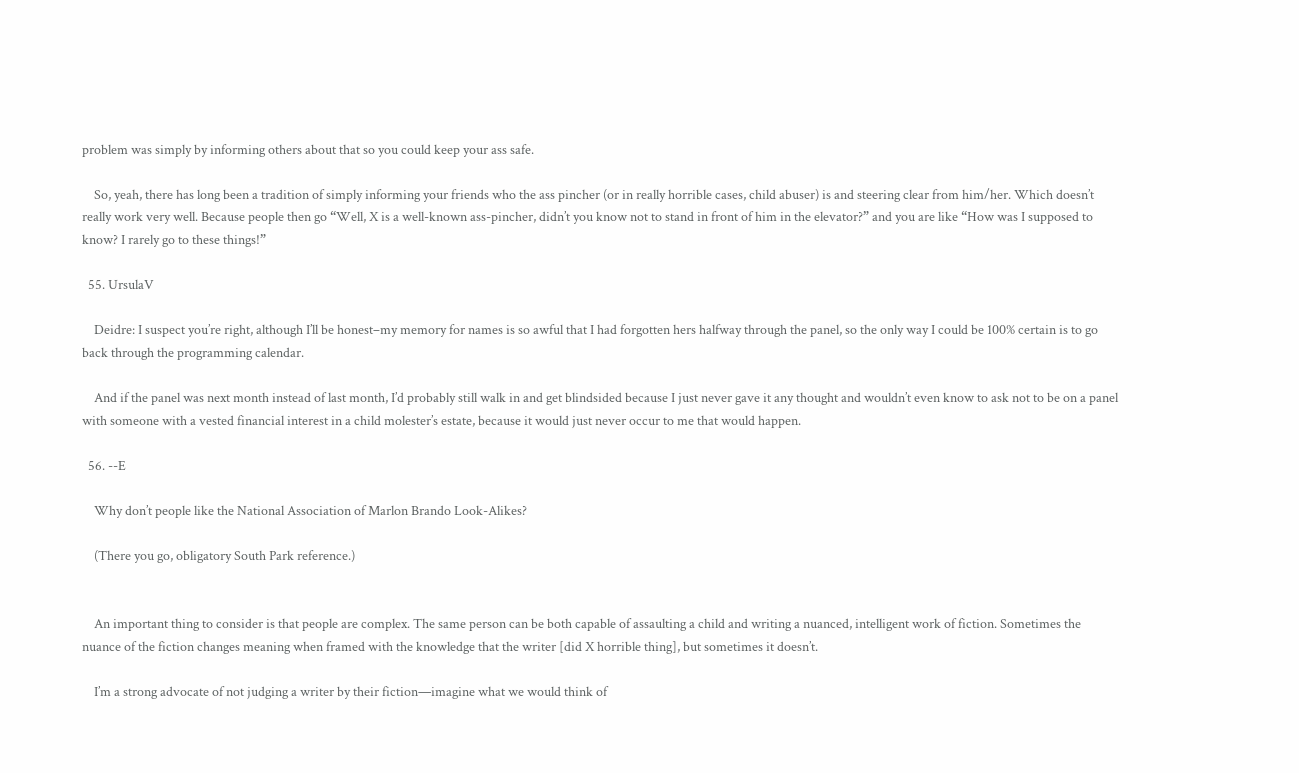problem was simply by informing others about that so you could keep your ass safe.

    So, yeah, there has long been a tradition of simply informing your friends who the ass pincher (or in really horrible cases, child abuser) is and steering clear from him/her. Which doesn’t really work very well. Because people then go “Well, X is a well-known ass-pincher, didn’t you know not to stand in front of him in the elevator?” and you are like “How was I supposed to know? I rarely go to these things!”

  55. UrsulaV

    Deidre: I suspect you’re right, although I’ll be honest–my memory for names is so awful that I had forgotten hers halfway through the panel, so the only way I could be 100% certain is to go back through the programming calendar.

    And if the panel was next month instead of last month, I’d probably still walk in and get blindsided because I just never gave it any thought and wouldn’t even know to ask not to be on a panel with someone with a vested financial interest in a child molester’s estate, because it would just never occur to me that would happen.

  56. --E

    Why don’t people like the National Association of Marlon Brando Look-Alikes?

    (There you go, obligatory South Park reference.)


    An important thing to consider is that people are complex. The same person can be both capable of assaulting a child and writing a nuanced, intelligent work of fiction. Sometimes the nuance of the fiction changes meaning when framed with the knowledge that the writer [did X horrible thing], but sometimes it doesn’t.

    I’m a strong advocate of not judging a writer by their fiction—imagine what we would think of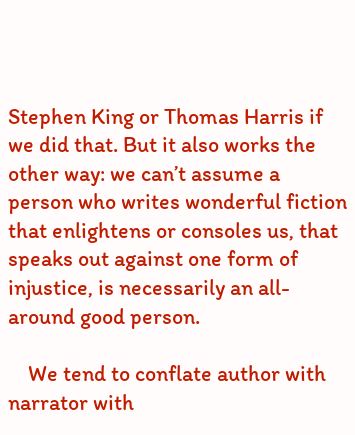Stephen King or Thomas Harris if we did that. But it also works the other way: we can’t assume a person who writes wonderful fiction that enlightens or consoles us, that speaks out against one form of injustice, is necessarily an all-around good person.

    We tend to conflate author with narrator with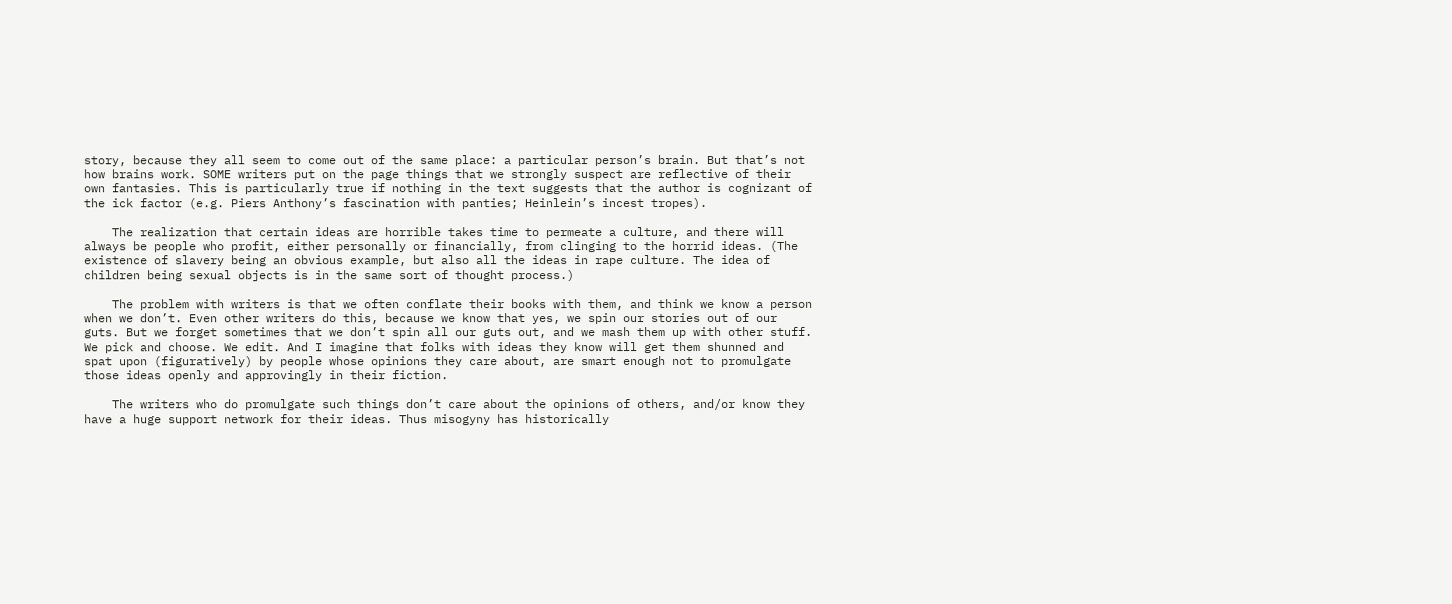story, because they all seem to come out of the same place: a particular person’s brain. But that’s not how brains work. SOME writers put on the page things that we strongly suspect are reflective of their own fantasies. This is particularly true if nothing in the text suggests that the author is cognizant of the ick factor (e.g. Piers Anthony’s fascination with panties; Heinlein’s incest tropes).

    The realization that certain ideas are horrible takes time to permeate a culture, and there will always be people who profit, either personally or financially, from clinging to the horrid ideas. (The existence of slavery being an obvious example, but also all the ideas in rape culture. The idea of children being sexual objects is in the same sort of thought process.)

    The problem with writers is that we often conflate their books with them, and think we know a person when we don’t. Even other writers do this, because we know that yes, we spin our stories out of our guts. But we forget sometimes that we don’t spin all our guts out, and we mash them up with other stuff. We pick and choose. We edit. And I imagine that folks with ideas they know will get them shunned and spat upon (figuratively) by people whose opinions they care about, are smart enough not to promulgate those ideas openly and approvingly in their fiction.

    The writers who do promulgate such things don’t care about the opinions of others, and/or know they have a huge support network for their ideas. Thus misogyny has historically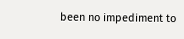been no impediment to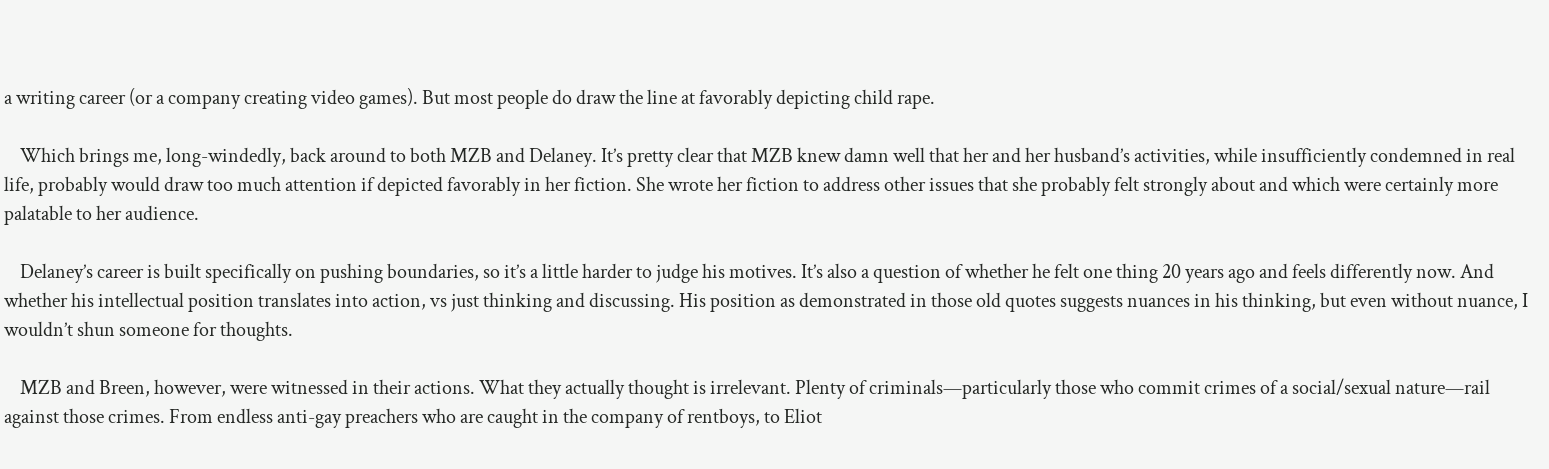a writing career (or a company creating video games). But most people do draw the line at favorably depicting child rape.

    Which brings me, long-windedly, back around to both MZB and Delaney. It’s pretty clear that MZB knew damn well that her and her husband’s activities, while insufficiently condemned in real life, probably would draw too much attention if depicted favorably in her fiction. She wrote her fiction to address other issues that she probably felt strongly about and which were certainly more palatable to her audience.

    Delaney’s career is built specifically on pushing boundaries, so it’s a little harder to judge his motives. It’s also a question of whether he felt one thing 20 years ago and feels differently now. And whether his intellectual position translates into action, vs just thinking and discussing. His position as demonstrated in those old quotes suggests nuances in his thinking, but even without nuance, I wouldn’t shun someone for thoughts.

    MZB and Breen, however, were witnessed in their actions. What they actually thought is irrelevant. Plenty of criminals—particularly those who commit crimes of a social/sexual nature—rail against those crimes. From endless anti-gay preachers who are caught in the company of rentboys, to Eliot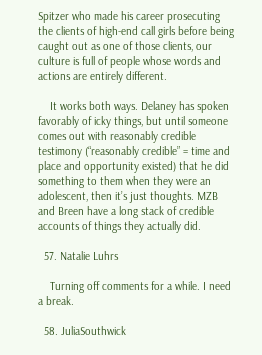Spitzer who made his career prosecuting the clients of high-end call girls before being caught out as one of those clients, our culture is full of people whose words and actions are entirely different.

    It works both ways. Delaney has spoken favorably of icky things, but until someone comes out with reasonably credible testimony (“reasonably credible” = time and place and opportunity existed) that he did something to them when they were an adolescent, then it’s just thoughts. MZB and Breen have a long stack of credible accounts of things they actually did.

  57. Natalie Luhrs

    Turning off comments for a while. I need a break.

  58. JuliaSouthwick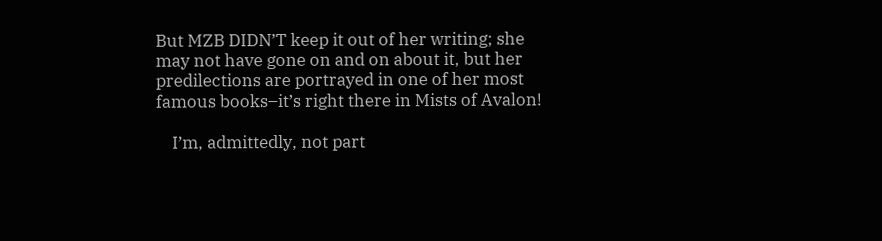But MZB DIDN’T keep it out of her writing; she may not have gone on and on about it, but her predilections are portrayed in one of her most famous books–it’s right there in Mists of Avalon!

    I’m, admittedly, not part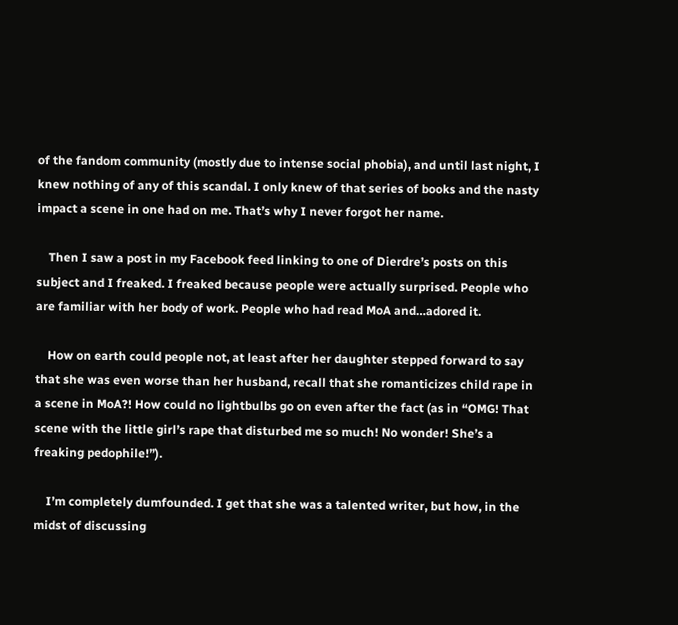of the fandom community (mostly due to intense social phobia), and until last night, I knew nothing of any of this scandal. I only knew of that series of books and the nasty impact a scene in one had on me. That’s why I never forgot her name.

    Then I saw a post in my Facebook feed linking to one of Dierdre’s posts on this subject and I freaked. I freaked because people were actually surprised. People who are familiar with her body of work. People who had read MoA and…adored it.

    How on earth could people not, at least after her daughter stepped forward to say that she was even worse than her husband, recall that she romanticizes child rape in a scene in MoA?! How could no lightbulbs go on even after the fact (as in “OMG! That scene with the little girl’s rape that disturbed me so much! No wonder! She’s a freaking pedophile!”).

    I’m completely dumfounded. I get that she was a talented writer, but how, in the midst of discussing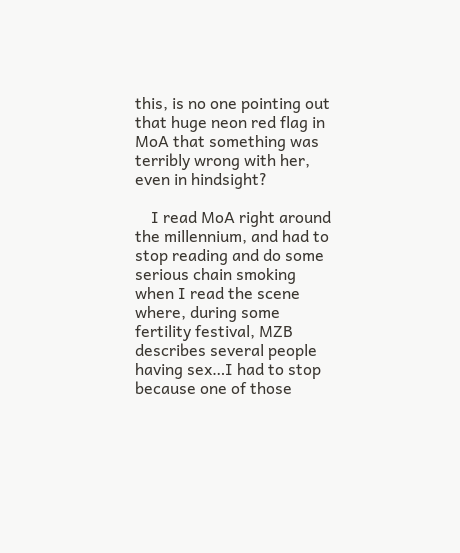this, is no one pointing out that huge neon red flag in MoA that something was terribly wrong with her, even in hindsight?

    I read MoA right around the millennium, and had to stop reading and do some serious chain smoking when I read the scene where, during some fertility festival, MZB describes several people having sex…I had to stop because one of those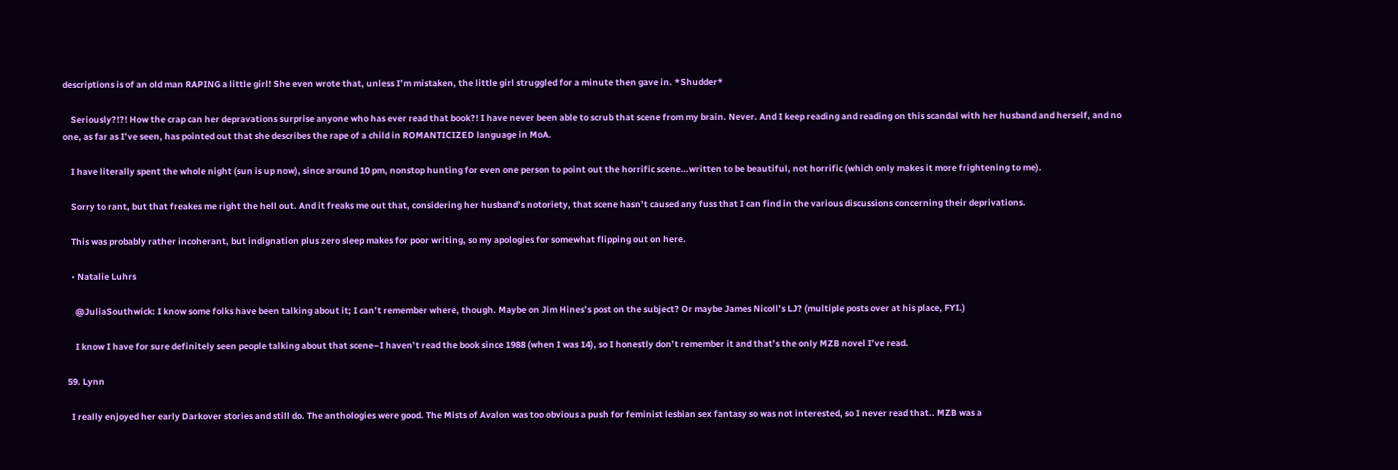descriptions is of an old man RAPING a little girl! She even wrote that, unless I’m mistaken, the little girl struggled for a minute then gave in. *Shudder*

    Seriously?!?! How the crap can her depravations surprise anyone who has ever read that book?! I have never been able to scrub that scene from my brain. Never. And I keep reading and reading on this scandal with her husband and herself, and no one, as far as I’ve seen, has pointed out that she describes the rape of a child in ROMANTICIZED language in MoA.

    I have literally spent the whole night (sun is up now), since around 10 pm, nonstop hunting for even one person to point out the horrific scene…written to be beautiful, not horrific (which only makes it more frightening to me).

    Sorry to rant, but that freakes me right the hell out. And it freaks me out that, considering her husband’s notoriety, that scene hasn’t caused any fuss that I can find in the various discussions concerning their deprivations.

    This was probably rather incoherant, but indignation plus zero sleep makes for poor writing, so my apologies for somewhat flipping out on here.

    • Natalie Luhrs

      @JuliaSouthwick: I know some folks have been talking about it; I can’t remember where, though. Maybe on Jim Hines’s post on the subject? Or maybe James Nicoll’s LJ? (multiple posts over at his place, FYI.)

      I know I have for sure definitely seen people talking about that scene–I haven’t read the book since 1988 (when I was 14), so I honestly don’t remember it and that’s the only MZB novel I’ve read.

  59. Lynn

    I really enjoyed her early Darkover stories and still do. The anthologies were good. The Mists of Avalon was too obvious a push for feminist lesbian sex fantasy so was not interested, so I never read that.. MZB was a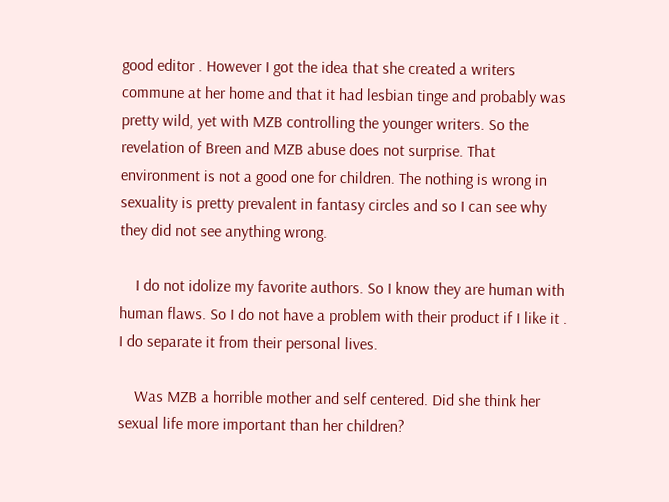good editor . However I got the idea that she created a writers commune at her home and that it had lesbian tinge and probably was pretty wild, yet with MZB controlling the younger writers. So the revelation of Breen and MZB abuse does not surprise. That environment is not a good one for children. The nothing is wrong in sexuality is pretty prevalent in fantasy circles and so I can see why they did not see anything wrong.

    I do not idolize my favorite authors. So I know they are human with human flaws. So I do not have a problem with their product if I like it . I do separate it from their personal lives.

    Was MZB a horrible mother and self centered. Did she think her sexual life more important than her children?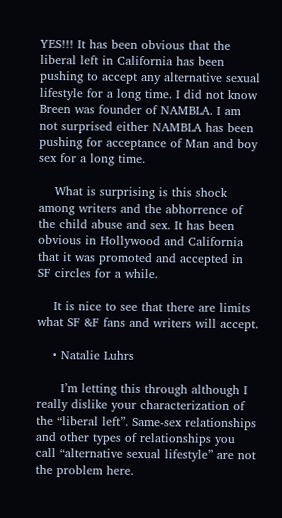YES!!! It has been obvious that the liberal left in California has been pushing to accept any alternative sexual lifestyle for a long time. I did not know Breen was founder of NAMBLA. I am not surprised either NAMBLA has been pushing for acceptance of Man and boy sex for a long time.

    What is surprising is this shock among writers and the abhorrence of the child abuse and sex. It has been obvious in Hollywood and California that it was promoted and accepted in SF circles for a while.

    It is nice to see that there are limits what SF &F fans and writers will accept.

    • Natalie Luhrs

      I’m letting this through although I really dislike your characterization of the “liberal left”. Same-sex relationships and other types of relationships you call “alternative sexual lifestyle” are not the problem here.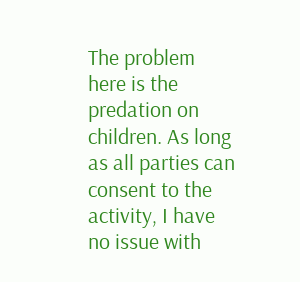The problem here is the predation on children. As long as all parties can consent to the activity, I have no issue with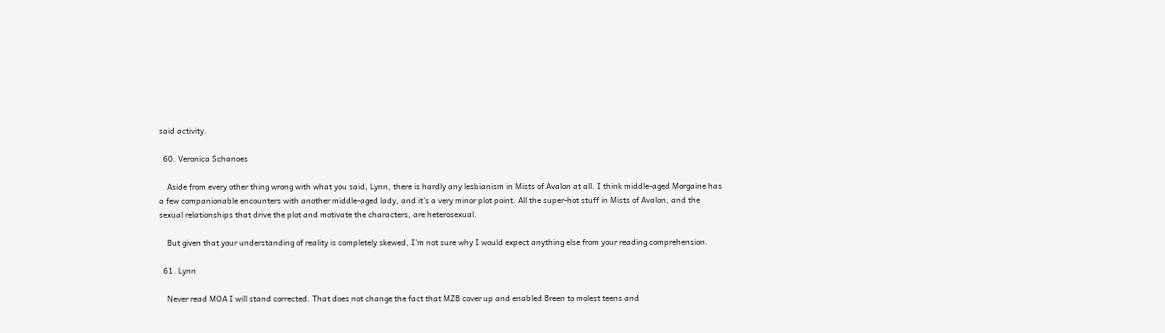said activity.

  60. Veronica Schanoes

    Aside from every other thing wrong with what you said, Lynn, there is hardly any lesbianism in Mists of Avalon at all. I think middle-aged Morgaine has a few companionable encounters with another middle-aged lady, and it’s a very minor plot point. All the super-hot stuff in Mists of Avalon, and the sexual relationships that drive the plot and motivate the characters, are heterosexual.

    But given that your understanding of reality is completely skewed, I’m not sure why I would expect anything else from your reading comprehension.

  61. Lynn

    Never read MOA I will stand corrected. That does not change the fact that MZB cover up and enabled Breen to molest teens and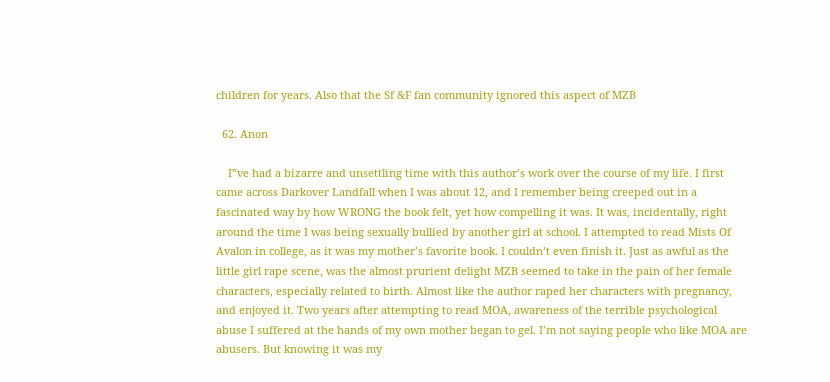children for years. Also that the Sf &F fan community ignored this aspect of MZB

  62. Anon

    I”ve had a bizarre and unsettling time with this author’s work over the course of my life. I first came across Darkover Landfall when I was about 12, and I remember being creeped out in a fascinated way by how WRONG the book felt, yet how compelling it was. It was, incidentally, right around the time I was being sexually bullied by another girl at school. I attempted to read Mists Of Avalon in college, as it was my mother’s favorite book. I couldn’t even finish it. Just as awful as the little girl rape scene, was the almost prurient delight MZB seemed to take in the pain of her female characters, especially related to birth. Almost like the author raped her characters with pregnancy, and enjoyed it. Two years after attempting to read MOA, awareness of the terrible psychological abuse I suffered at the hands of my own mother began to gel. I’m not saying people who like MOA are abusers. But knowing it was my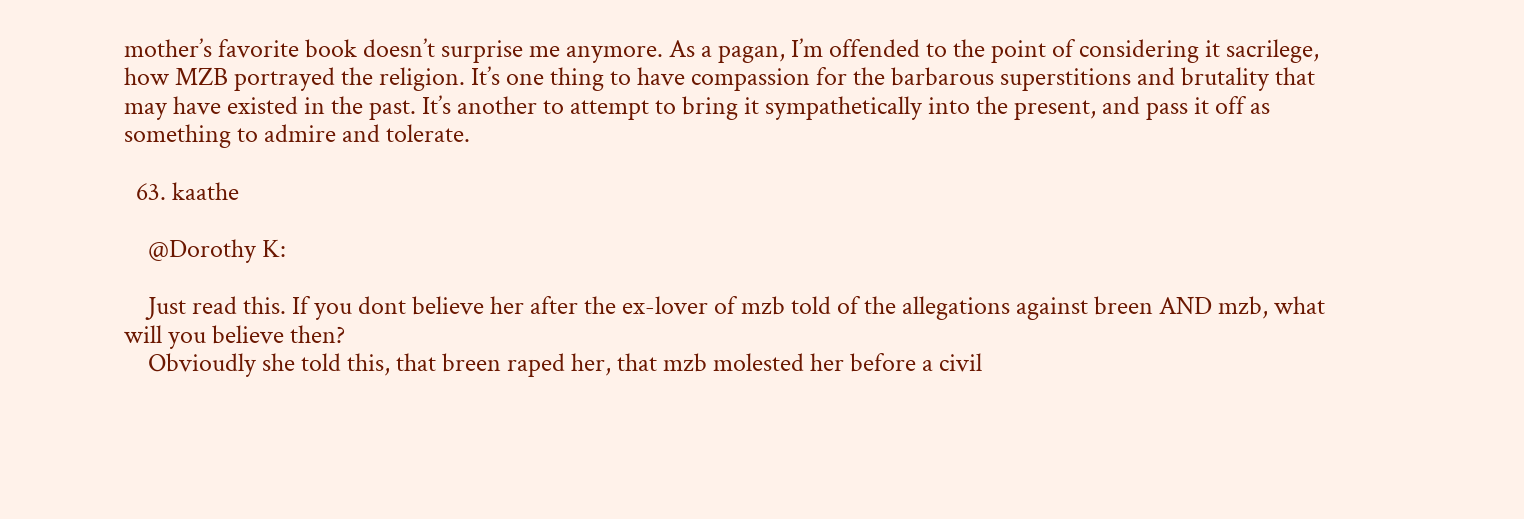mother’s favorite book doesn’t surprise me anymore. As a pagan, I’m offended to the point of considering it sacrilege, how MZB portrayed the religion. It’s one thing to have compassion for the barbarous superstitions and brutality that may have existed in the past. It’s another to attempt to bring it sympathetically into the present, and pass it off as something to admire and tolerate.

  63. kaathe

    @Dorothy K:

    Just read this. If you dont believe her after the ex-lover of mzb told of the allegations against breen AND mzb, what will you believe then?
    Obvioudly she told this, that breen raped her, that mzb molested her before a civil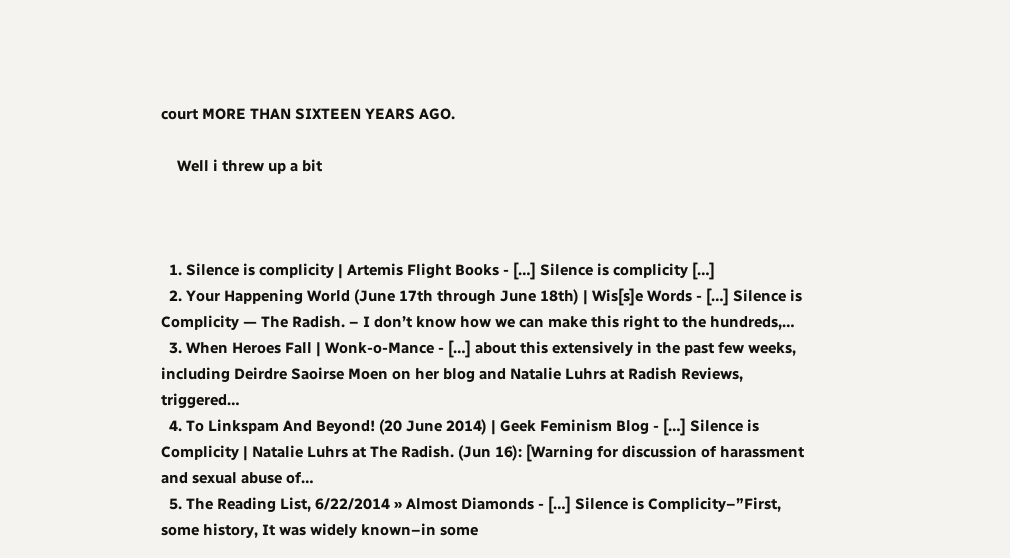court MORE THAN SIXTEEN YEARS AGO.

    Well i threw up a bit



  1. Silence is complicity | Artemis Flight Books - […] Silence is complicity […]
  2. Your Happening World (June 17th through June 18th) | Wis[s]e Words - […] Silence is Complicity — The Radish. – I don’t know how we can make this right to the hundreds,…
  3. When Heroes Fall | Wonk-o-Mance - […] about this extensively in the past few weeks, including Deirdre Saoirse Moen on her blog and Natalie Luhrs at Radish Reviews, triggered…
  4. To Linkspam And Beyond! (20 June 2014) | Geek Feminism Blog - […] Silence is Complicity | Natalie Luhrs at The Radish. (Jun 16): [Warning for discussion of harassment and sexual abuse of…
  5. The Reading List, 6/22/2014 » Almost Diamonds - […] Silence is Complicity–”First, some history, It was widely known–in some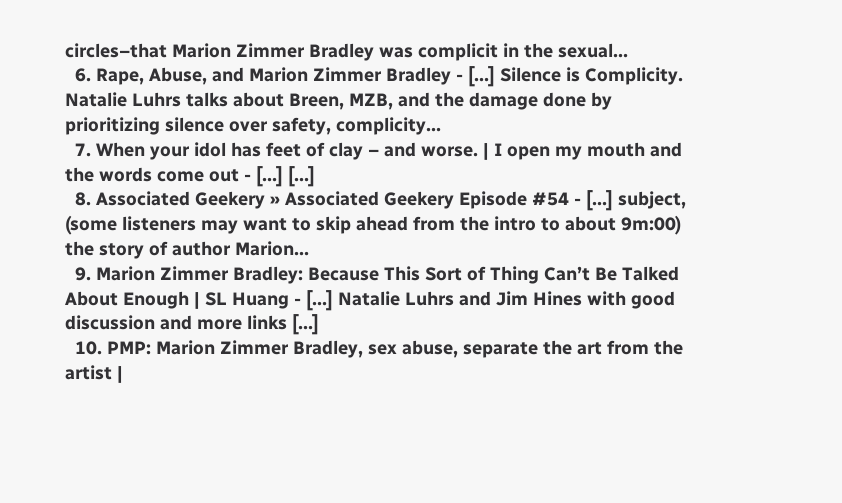circles–that Marion Zimmer Bradley was complicit in the sexual…
  6. Rape, Abuse, and Marion Zimmer Bradley - […] Silence is Complicity. Natalie Luhrs talks about Breen, MZB, and the damage done by prioritizing silence over safety, complicity…
  7. When your idol has feet of clay – and worse. | I open my mouth and the words come out - […] […]
  8. Associated Geekery » Associated Geekery Episode #54 - […] subject, (some listeners may want to skip ahead from the intro to about 9m:00) the story of author Marion…
  9. Marion Zimmer Bradley: Because This Sort of Thing Can’t Be Talked About Enough | SL Huang - […] Natalie Luhrs and Jim Hines with good discussion and more links […]
  10. PMP: Marion Zimmer Bradley, sex abuse, separate the art from the artist |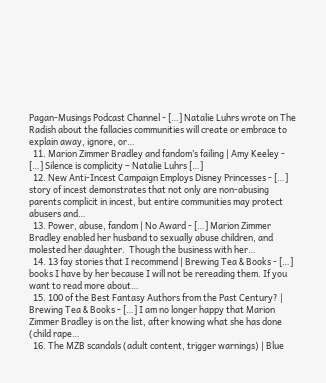Pagan-Musings Podcast Channel - […] Natalie Luhrs wrote on The Radish about the fallacies communities will create or embrace to explain away, ignore, or…
  11. Marion Zimmer Bradley and fandom’s failing | Amy Keeley - […] Silence is complicity – Natalie Luhrs […]
  12. New Anti-Incest Campaign Employs Disney Princesses - […] story of incest demonstrates that not only are non-abusing parents complicit in incest, but entire communities may protect abusers and…
  13. Power, abuse, fandom | No Award - […] Marion Zimmer Bradley enabled her husband to sexually abuse children, and molested her daughter.  Though the business with her…
  14. 13 fay stories that I recommend | Brewing Tea & Books - […] books I have by her because I will not be rereading them. If you want to read more about…
  15. 100 of the Best Fantasy Authors from the Past Century? | Brewing Tea & Books - […] I am no longer happy that Marion Zimmer Bradley is on the list, after knowing what she has done (child rape…
  16. The MZB scandals (adult content, trigger warnings) | Blue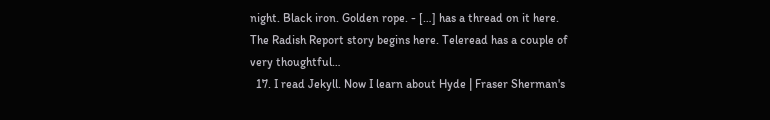night. Black iron. Golden rope. - […] has a thread on it here. The Radish Report story begins here. Teleread has a couple of very thoughtful…
  17. I read Jekyll. Now I learn about Hyde | Fraser Sherman's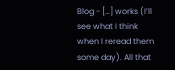Blog - […] works (I’ll see what I think when I reread them some day). All that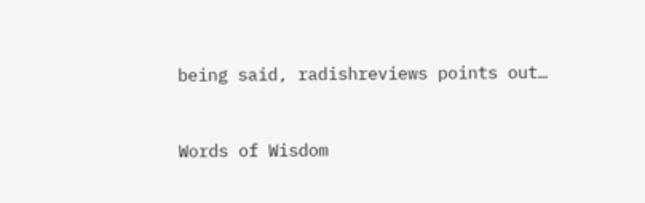being said, radishreviews points out…


Words of Wisdom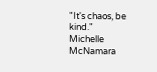"It's chaos, be kind."
Michelle McNamara